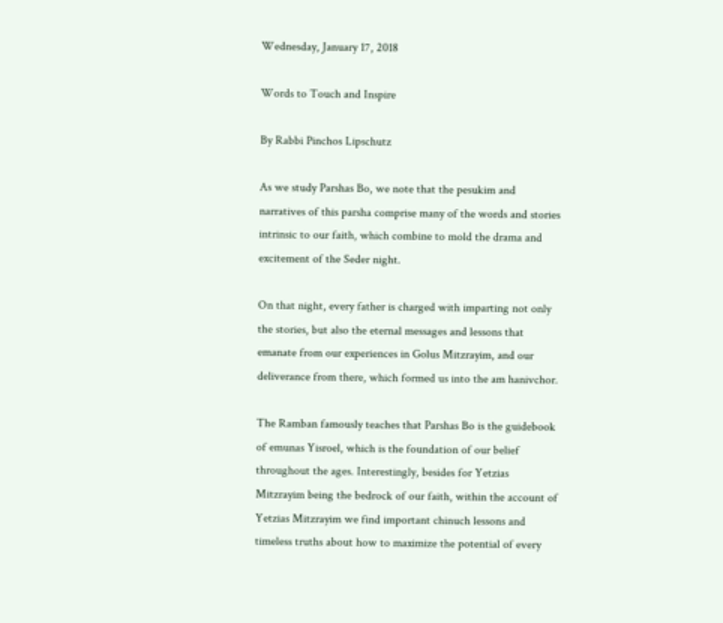Wednesday, January 17, 2018

Words to Touch and Inspire

By Rabbi Pinchos Lipschutz

As we study Parshas Bo, we note that the pesukim and narratives of this parsha comprise many of the words and stories intrinsic to our faith, which combine to mold the drama and excitement of the Seder night.

On that night, every father is charged with imparting not only the stories, but also the eternal messages and lessons that emanate from our experiences in Golus Mitzrayim, and our deliverance from there, which formed us into the am hanivchor.

The Ramban famously teaches that Parshas Bo is the guidebook of emunas Yisroel, which is the foundation of our belief throughout the ages. Interestingly, besides for Yetzias Mitzrayim being the bedrock of our faith, within the account of Yetzias Mitzrayim we find important chinuch lessons and timeless truths about how to maximize the potential of every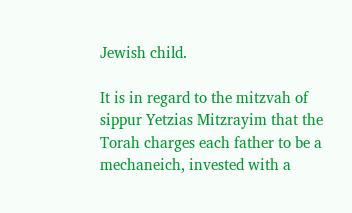Jewish child.

It is in regard to the mitzvah of sippur Yetzias Mitzrayim that the Torah charges each father to be a mechaneich, invested with a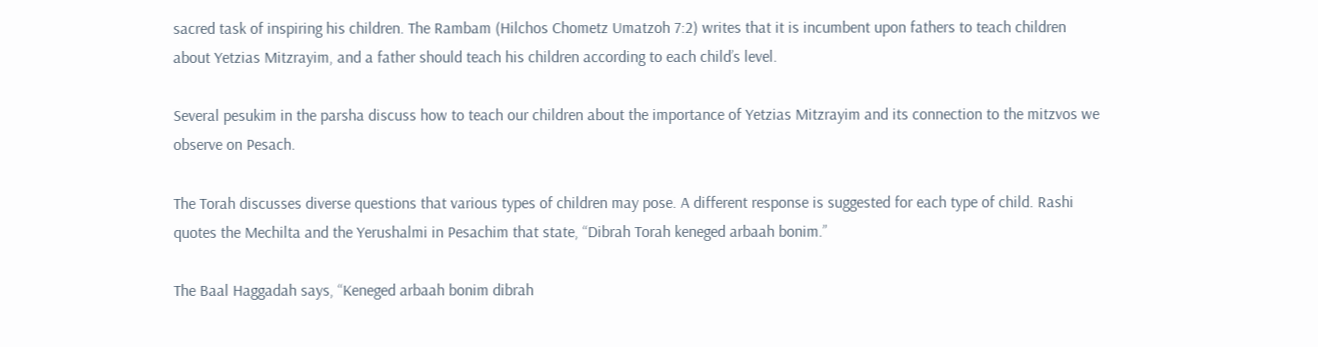sacred task of inspiring his children. The Rambam (Hilchos Chometz Umatzoh 7:2) writes that it is incumbent upon fathers to teach children about Yetzias Mitzrayim, and a father should teach his children according to each child’s level.

Several pesukim in the parsha discuss how to teach our children about the importance of Yetzias Mitzrayim and its connection to the mitzvos we observe on Pesach.

The Torah discusses diverse questions that various types of children may pose. A different response is suggested for each type of child. Rashi quotes the Mechilta and the Yerushalmi in Pesachim that state, “Dibrah Torah keneged arbaah bonim.”

The Baal Haggadah says, “Keneged arbaah bonim dibrah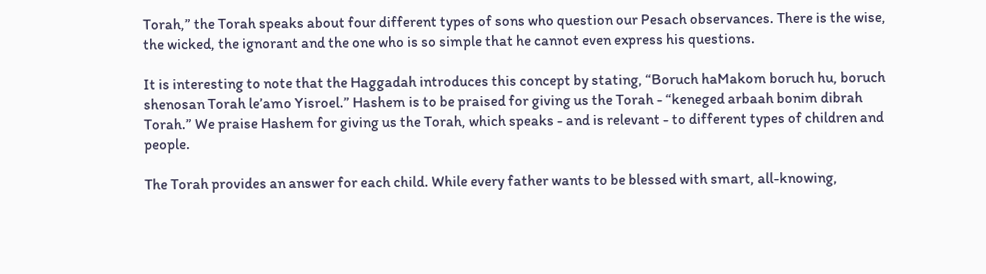Torah,” the Torah speaks about four different types of sons who question our Pesach observances. There is the wise, the wicked, the ignorant and the one who is so simple that he cannot even express his questions.

It is interesting to note that the Haggadah introduces this concept by stating, “Boruch haMakom boruch hu, boruch shenosan Torah le’amo Yisroel.” Hashem is to be praised for giving us the Torah - “keneged arbaah bonim dibrah Torah.” We praise Hashem for giving us the Torah, which speaks - and is relevant - to different types of children and people.

The Torah provides an answer for each child. While every father wants to be blessed with smart, all-knowing,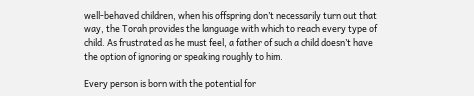well-behaved children, when his offspring don’t necessarily turn out that way, the Torah provides the language with which to reach every type of child. As frustrated as he must feel, a father of such a child doesn’t have the option of ignoring or speaking roughly to him.

Every person is born with the potential for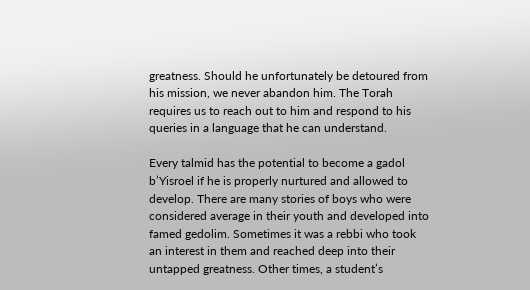greatness. Should he unfortunately be detoured from his mission, we never abandon him. The Torah requires us to reach out to him and respond to his queries in a language that he can understand.

Every talmid has the potential to become a gadol b’Yisroel if he is properly nurtured and allowed to develop. There are many stories of boys who were considered average in their youth and developed into famed gedolim. Sometimes it was a rebbi who took an interest in them and reached deep into their untapped greatness. Other times, a student’s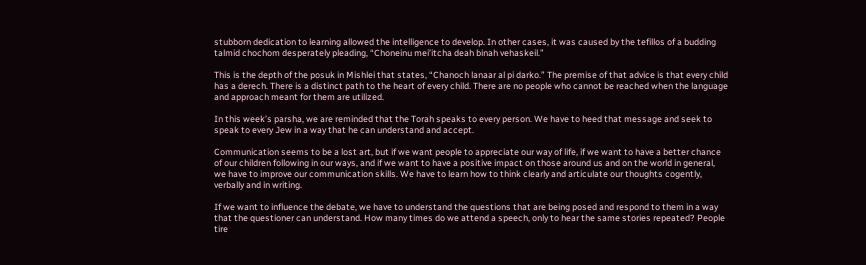stubborn dedication to learning allowed the intelligence to develop. In other cases, it was caused by the tefillos of a budding talmid chochom desperately pleading, “Choneinu mei’itcha deah binah vehaskeil.”

This is the depth of the posuk in Mishlei that states, “Chanoch lanaar al pi darko.” The premise of that advice is that every child has a derech. There is a distinct path to the heart of every child. There are no people who cannot be reached when the language and approach meant for them are utilized.

In this week’s parsha, we are reminded that the Torah speaks to every person. We have to heed that message and seek to speak to every Jew in a way that he can understand and accept.

Communication seems to be a lost art, but if we want people to appreciate our way of life, if we want to have a better chance of our children following in our ways, and if we want to have a positive impact on those around us and on the world in general, we have to improve our communication skills. We have to learn how to think clearly and articulate our thoughts cogently, verbally and in writing.

If we want to influence the debate, we have to understand the questions that are being posed and respond to them in a way that the questioner can understand. How many times do we attend a speech, only to hear the same stories repeated? People tire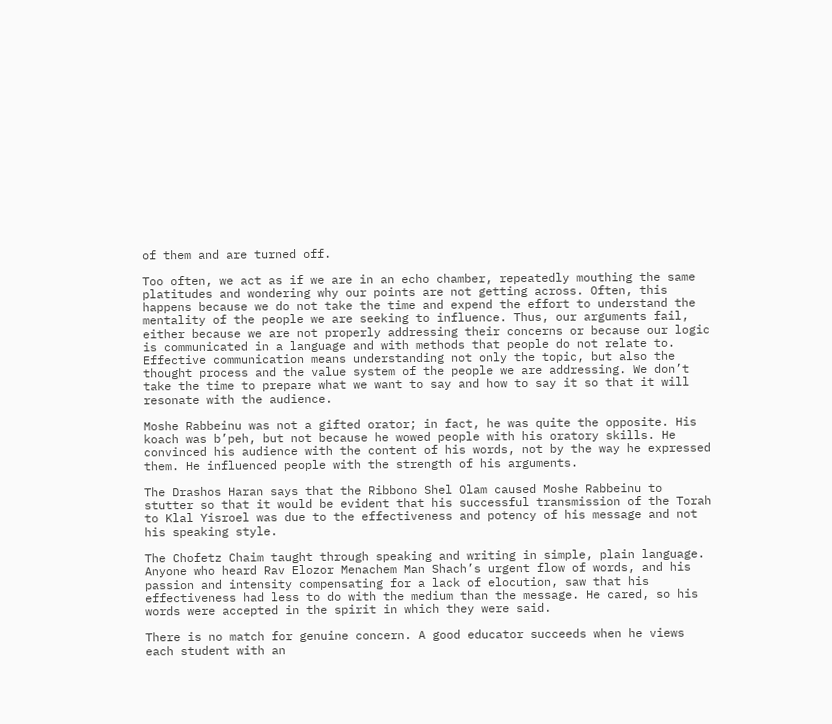of them and are turned off.

Too often, we act as if we are in an echo chamber, repeatedly mouthing the same platitudes and wondering why our points are not getting across. Often, this happens because we do not take the time and expend the effort to understand the mentality of the people we are seeking to influence. Thus, our arguments fail, either because we are not properly addressing their concerns or because our logic is communicated in a language and with methods that people do not relate to. Effective communication means understanding not only the topic, but also the thought process and the value system of the people we are addressing. We don’t take the time to prepare what we want to say and how to say it so that it will resonate with the audience.

Moshe Rabbeinu was not a gifted orator; in fact, he was quite the opposite. His koach was b’peh, but not because he wowed people with his oratory skills. He convinced his audience with the content of his words, not by the way he expressed them. He influenced people with the strength of his arguments.

The Drashos Haran says that the Ribbono Shel Olam caused Moshe Rabbeinu to stutter so that it would be evident that his successful transmission of the Torah to Klal Yisroel was due to the effectiveness and potency of his message and not his speaking style.

The Chofetz Chaim taught through speaking and writing in simple, plain language. Anyone who heard Rav Elozor Menachem Man Shach’s urgent flow of words, and his passion and intensity compensating for a lack of elocution, saw that his effectiveness had less to do with the medium than the message. He cared, so his words were accepted in the spirit in which they were said.

There is no match for genuine concern. A good educator succeeds when he views each student with an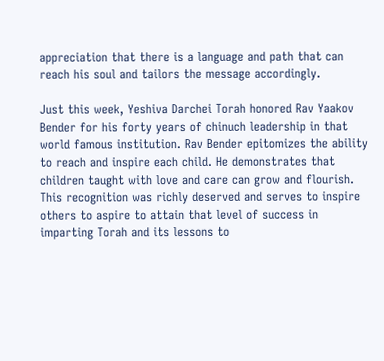appreciation that there is a language and path that can reach his soul and tailors the message accordingly.

Just this week, Yeshiva Darchei Torah honored Rav Yaakov Bender for his forty years of chinuch leadership in that world famous institution. Rav Bender epitomizes the ability to reach and inspire each child. He demonstrates that children taught with love and care can grow and flourish. This recognition was richly deserved and serves to inspire others to aspire to attain that level of success in imparting Torah and its lessons to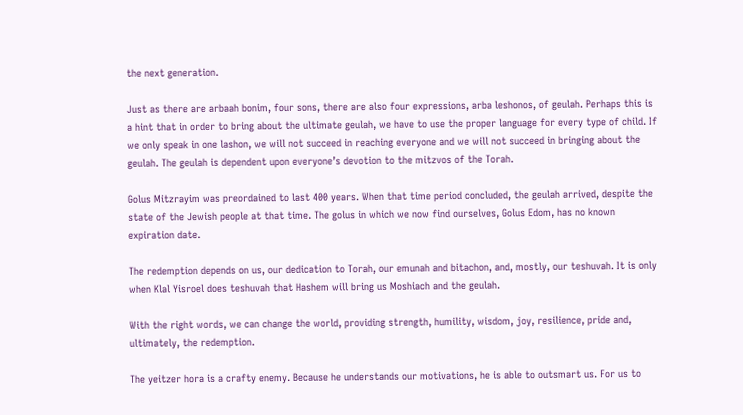the next generation.

Just as there are arbaah bonim, four sons, there are also four expressions, arba leshonos, of geulah. Perhaps this is a hint that in order to bring about the ultimate geulah, we have to use the proper language for every type of child. If we only speak in one lashon, we will not succeed in reaching everyone and we will not succeed in bringing about the geulah. The geulah is dependent upon everyone’s devotion to the mitzvos of the Torah.

Golus Mitzrayim was preordained to last 400 years. When that time period concluded, the geulah arrived, despite the state of the Jewish people at that time. The golus in which we now find ourselves, Golus Edom, has no known expiration date.

The redemption depends on us, our dedication to Torah, our emunah and bitachon, and, mostly, our teshuvah. It is only when Klal Yisroel does teshuvah that Hashem will bring us Moshiach and the geulah.

With the right words, we can change the world, providing strength, humility, wisdom, joy, resilience, pride and, ultimately, the redemption.

The yeitzer hora is a crafty enemy. Because he understands our motivations, he is able to outsmart us. For us to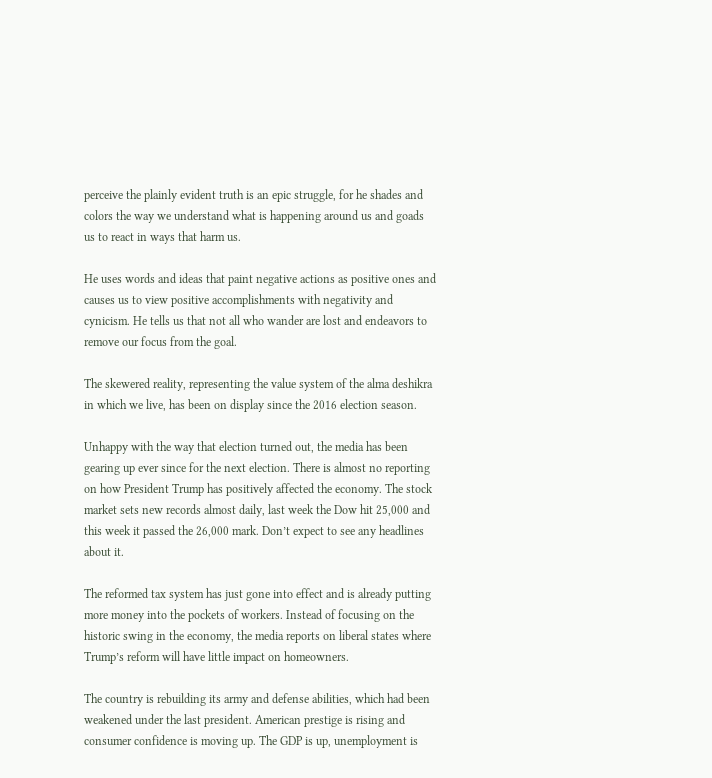perceive the plainly evident truth is an epic struggle, for he shades and colors the way we understand what is happening around us and goads us to react in ways that harm us.

He uses words and ideas that paint negative actions as positive ones and causes us to view positive accomplishments with negativity and cynicism. He tells us that not all who wander are lost and endeavors to remove our focus from the goal.

The skewered reality, representing the value system of the alma deshikra in which we live, has been on display since the 2016 election season.

Unhappy with the way that election turned out, the media has been gearing up ever since for the next election. There is almost no reporting on how President Trump has positively affected the economy. The stock market sets new records almost daily, last week the Dow hit 25,000 and this week it passed the 26,000 mark. Don’t expect to see any headlines about it.

The reformed tax system has just gone into effect and is already putting more money into the pockets of workers. Instead of focusing on the historic swing in the economy, the media reports on liberal states where Trump’s reform will have little impact on homeowners.

The country is rebuilding its army and defense abilities, which had been weakened under the last president. American prestige is rising and consumer confidence is moving up. The GDP is up, unemployment is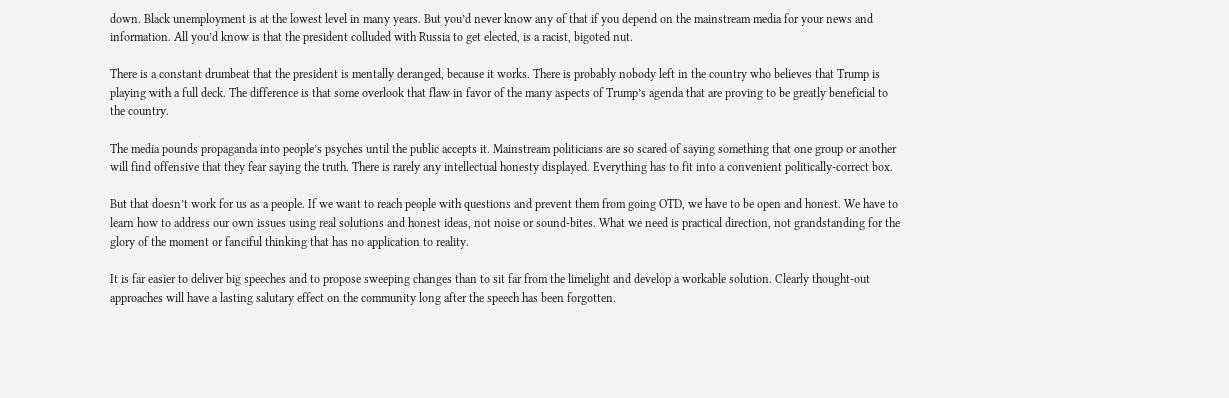down. Black unemployment is at the lowest level in many years. But you’d never know any of that if you depend on the mainstream media for your news and information. All you’d know is that the president colluded with Russia to get elected, is a racist, bigoted nut.

There is a constant drumbeat that the president is mentally deranged, because it works. There is probably nobody left in the country who believes that Trump is playing with a full deck. The difference is that some overlook that flaw in favor of the many aspects of Trump’s agenda that are proving to be greatly beneficial to the country.

The media pounds propaganda into people’s psyches until the public accepts it. Mainstream politicians are so scared of saying something that one group or another will find offensive that they fear saying the truth. There is rarely any intellectual honesty displayed. Everything has to fit into a convenient politically-correct box.

But that doesn’t work for us as a people. If we want to reach people with questions and prevent them from going OTD, we have to be open and honest. We have to learn how to address our own issues using real solutions and honest ideas, not noise or sound-bites. What we need is practical direction, not grandstanding for the glory of the moment or fanciful thinking that has no application to reality.

It is far easier to deliver big speeches and to propose sweeping changes than to sit far from the limelight and develop a workable solution. Clearly thought-out approaches will have a lasting salutary effect on the community long after the speech has been forgotten.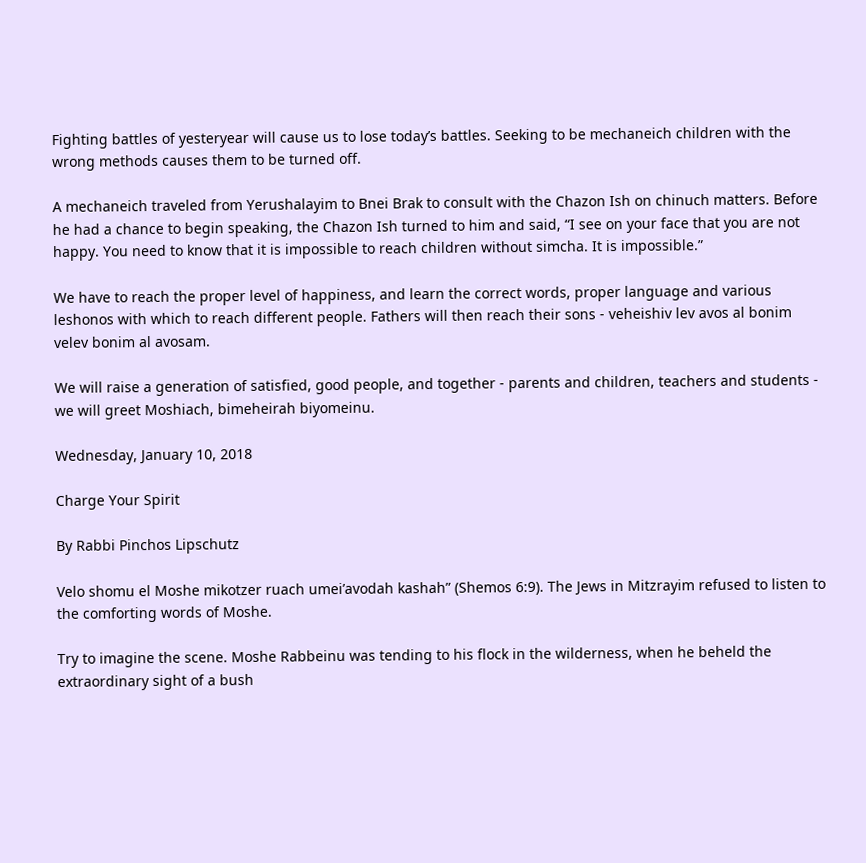Fighting battles of yesteryear will cause us to lose today’s battles. Seeking to be mechaneich children with the wrong methods causes them to be turned off.

A mechaneich traveled from Yerushalayim to Bnei Brak to consult with the Chazon Ish on chinuch matters. Before he had a chance to begin speaking, the Chazon Ish turned to him and said, “I see on your face that you are not happy. You need to know that it is impossible to reach children without simcha. It is impossible.”

We have to reach the proper level of happiness, and learn the correct words, proper language and various leshonos with which to reach different people. Fathers will then reach their sons - veheishiv lev avos al bonim velev bonim al avosam.

We will raise a generation of satisfied, good people, and together - parents and children, teachers and students - we will greet Moshiach, bimeheirah biyomeinu.

Wednesday, January 10, 2018

Charge Your Spirit

By Rabbi Pinchos Lipschutz

Velo shomu el Moshe mikotzer ruach umei’avodah kashah” (Shemos 6:9). The Jews in Mitzrayim refused to listen to the comforting words of Moshe.

Try to imagine the scene. Moshe Rabbeinu was tending to his flock in the wilderness, when he beheld the extraordinary sight of a bush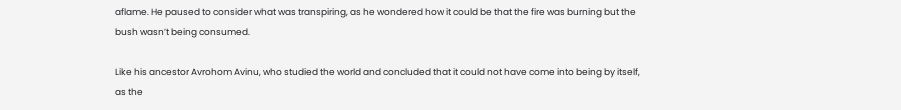aflame. He paused to consider what was transpiring, as he wondered how it could be that the fire was burning but the bush wasn’t being consumed.

Like his ancestor Avrohom Avinu, who studied the world and concluded that it could not have come into being by itself, as the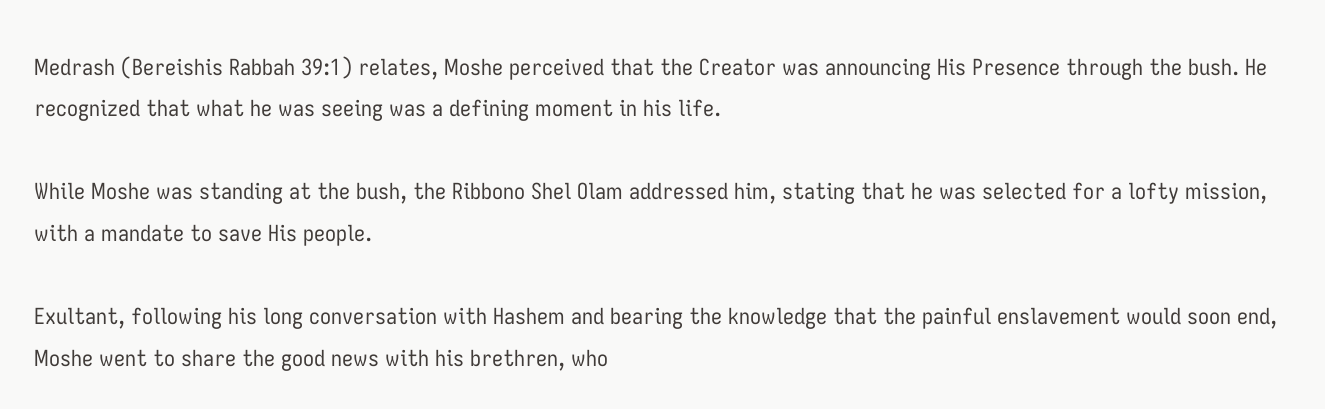Medrash (Bereishis Rabbah 39:1) relates, Moshe perceived that the Creator was announcing His Presence through the bush. He recognized that what he was seeing was a defining moment in his life.

While Moshe was standing at the bush, the Ribbono Shel Olam addressed him, stating that he was selected for a lofty mission, with a mandate to save His people.

Exultant, following his long conversation with Hashem and bearing the knowledge that the painful enslavement would soon end, Moshe went to share the good news with his brethren, who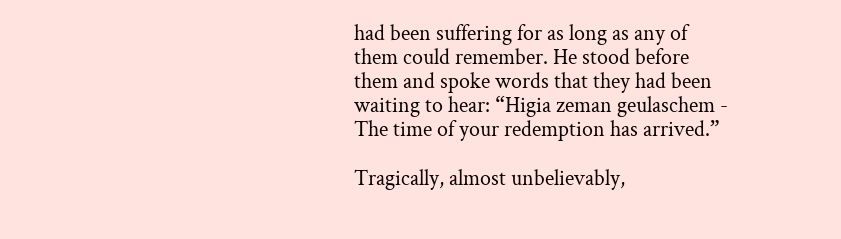had been suffering for as long as any of them could remember. He stood before them and spoke words that they had been waiting to hear: “Higia zeman geulaschem - The time of your redemption has arrived.”

Tragically, almost unbelievably,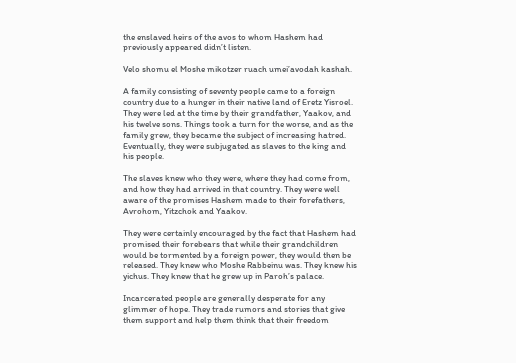the enslaved heirs of the avos to whom Hashem had previously appeared didn’t listen.

Velo shomu el Moshe mikotzer ruach umei’avodah kashah.

A family consisting of seventy people came to a foreign country due to a hunger in their native land of Eretz Yisroel. They were led at the time by their grandfather, Yaakov, and his twelve sons. Things took a turn for the worse, and as the family grew, they became the subject of increasing hatred. Eventually, they were subjugated as slaves to the king and his people.

The slaves knew who they were, where they had come from, and how they had arrived in that country. They were well aware of the promises Hashem made to their forefathers, Avrohom, Yitzchok and Yaakov.

They were certainly encouraged by the fact that Hashem had promised their forebears that while their grandchildren would be tormented by a foreign power, they would then be released. They knew who Moshe Rabbeinu was. They knew his yichus. They knew that he grew up in Paroh’s palace.

Incarcerated people are generally desperate for any glimmer of hope. They trade rumors and stories that give them support and help them think that their freedom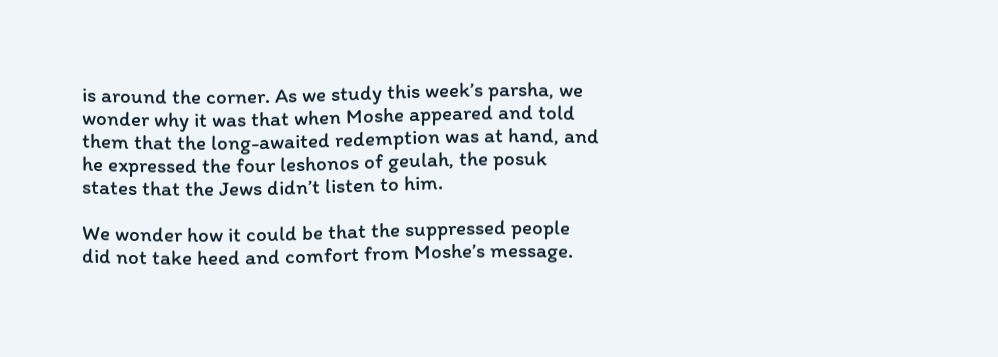is around the corner. As we study this week’s parsha, we wonder why it was that when Moshe appeared and told them that the long-awaited redemption was at hand, and he expressed the four leshonos of geulah, the posuk states that the Jews didn’t listen to him.

We wonder how it could be that the suppressed people did not take heed and comfort from Moshe’s message.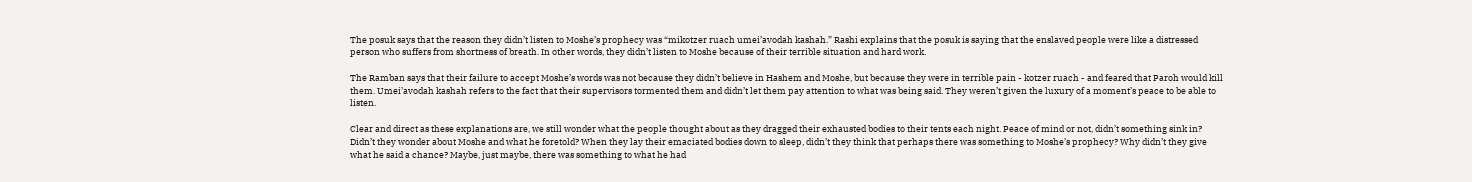The posuk says that the reason they didn’t listen to Moshe’s prophecy was “mikotzer ruach umei’avodah kashah.” Rashi explains that the posuk is saying that the enslaved people were like a distressed person who suffers from shortness of breath. In other words, they didn’t listen to Moshe because of their terrible situation and hard work.

The Ramban says that their failure to accept Moshe’s words was not because they didn’t believe in Hashem and Moshe, but because they were in terrible pain - kotzer ruach - and feared that Paroh would kill them. Umei’avodah kashah refers to the fact that their supervisors tormented them and didn’t let them pay attention to what was being said. They weren’t given the luxury of a moment’s peace to be able to listen.

Clear and direct as these explanations are, we still wonder what the people thought about as they dragged their exhausted bodies to their tents each night. Peace of mind or not, didn’t something sink in? Didn’t they wonder about Moshe and what he foretold? When they lay their emaciated bodies down to sleep, didn’t they think that perhaps there was something to Moshe’s prophecy? Why didn’t they give what he said a chance? Maybe, just maybe, there was something to what he had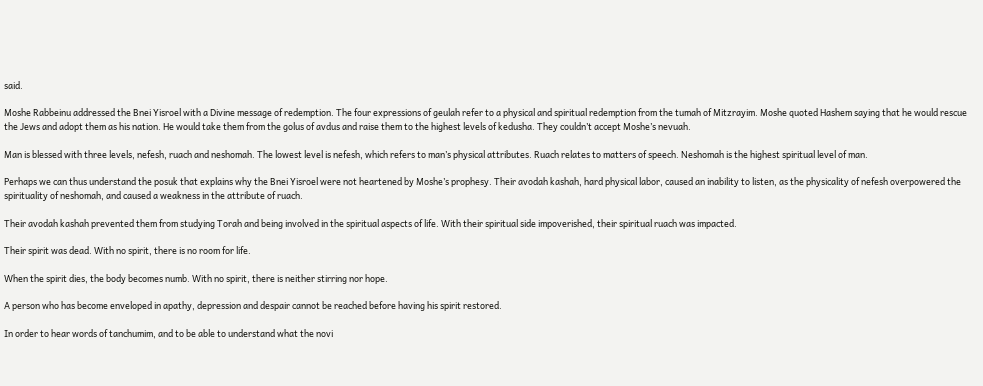said.

Moshe Rabbeinu addressed the Bnei Yisroel with a Divine message of redemption. The four expressions of geulah refer to a physical and spiritual redemption from the tumah of Mitzrayim. Moshe quoted Hashem saying that he would rescue the Jews and adopt them as his nation. He would take them from the golus of avdus and raise them to the highest levels of kedusha. They couldn’t accept Moshe’s nevuah.

Man is blessed with three levels, nefesh, ruach and neshomah. The lowest level is nefesh, which refers to man’s physical attributes. Ruach relates to matters of speech. Neshomah is the highest spiritual level of man.

Perhaps we can thus understand the posuk that explains why the Bnei Yisroel were not heartened by Moshe’s prophesy. Their avodah kashah, hard physical labor, caused an inability to listen, as the physicality of nefesh overpowered the spirituality of neshomah, and caused a weakness in the attribute of ruach.

Their avodah kashah prevented them from studying Torah and being involved in the spiritual aspects of life. With their spiritual side impoverished, their spiritual ruach was impacted.

Their spirit was dead. With no spirit, there is no room for life.

When the spirit dies, the body becomes numb. With no spirit, there is neither stirring nor hope.

A person who has become enveloped in apathy, depression and despair cannot be reached before having his spirit restored.

In order to hear words of tanchumim, and to be able to understand what the novi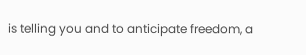is telling you and to anticipate freedom, a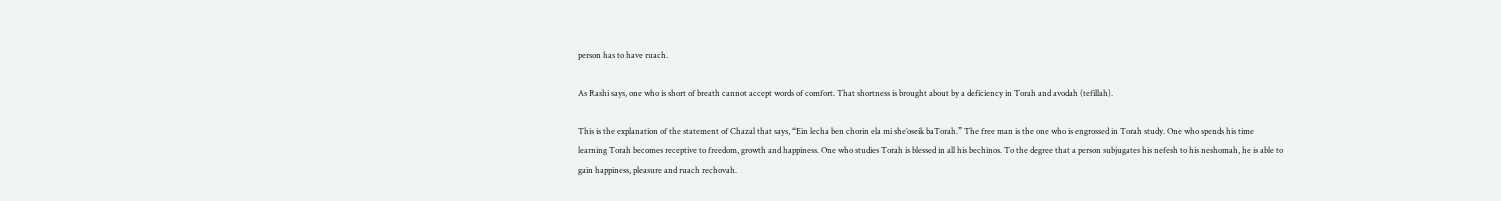person has to have ruach.

As Rashi says, one who is short of breath cannot accept words of comfort. That shortness is brought about by a deficiency in Torah and avodah (tefillah).

This is the explanation of the statement of Chazal that says, “Ein lecha ben chorin ela mi she’oseik baTorah.” The free man is the one who is engrossed in Torah study. One who spends his time learning Torah becomes receptive to freedom, growth and happiness. One who studies Torah is blessed in all his bechinos. To the degree that a person subjugates his nefesh to his neshomah, he is able to gain happiness, pleasure and ruach rechovah.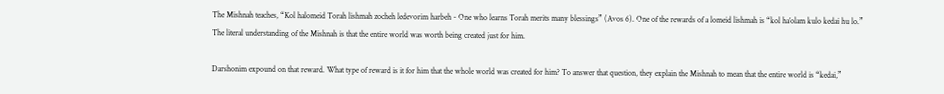The Mishnah teaches, “Kol halomeid Torah lishmah zocheh ledevorim harbeh - One who learns Torah merits many blessings” (Avos 6). One of the rewards of a lomeid lishmah is “kol ha’olam kulo kedai hu lo.” The literal understanding of the Mishnah is that the entire world was worth being created just for him.

Darshonim expound on that reward. What type of reward is it for him that the whole world was created for him? To answer that question, they explain the Mishnah to mean that the entire world is “kedai,”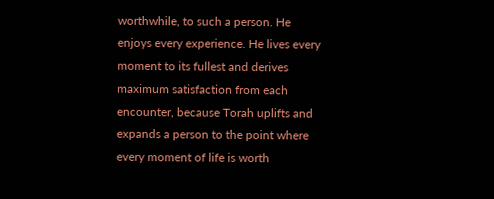worthwhile, to such a person. He enjoys every experience. He lives every moment to its fullest and derives maximum satisfaction from each encounter, because Torah uplifts and expands a person to the point where every moment of life is worth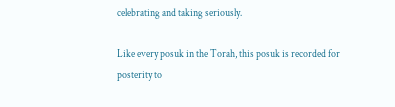celebrating and taking seriously.

Like every posuk in the Torah, this posuk is recorded for posterity to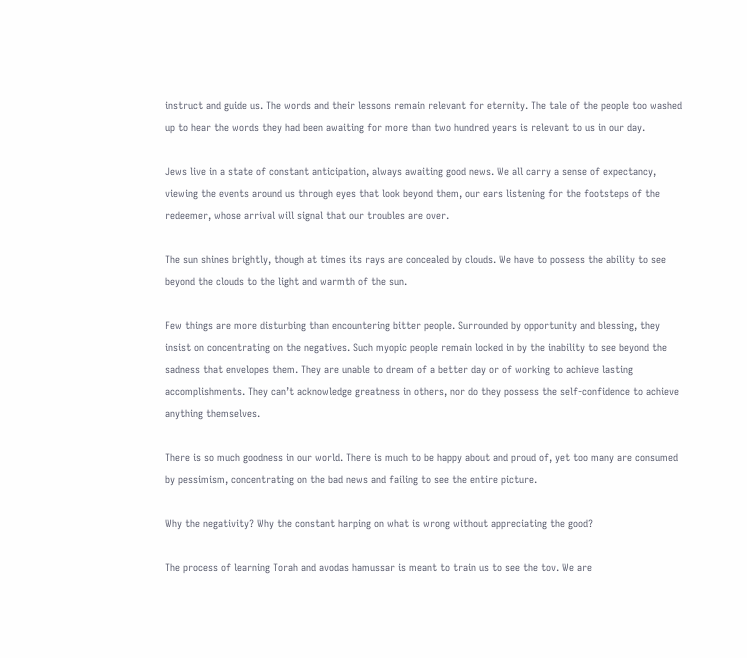instruct and guide us. The words and their lessons remain relevant for eternity. The tale of the people too washed up to hear the words they had been awaiting for more than two hundred years is relevant to us in our day.

Jews live in a state of constant anticipation, always awaiting good news. We all carry a sense of expectancy, viewing the events around us through eyes that look beyond them, our ears listening for the footsteps of the redeemer, whose arrival will signal that our troubles are over.

The sun shines brightly, though at times its rays are concealed by clouds. We have to possess the ability to see beyond the clouds to the light and warmth of the sun.

Few things are more disturbing than encountering bitter people. Surrounded by opportunity and blessing, they insist on concentrating on the negatives. Such myopic people remain locked in by the inability to see beyond the sadness that envelopes them. They are unable to dream of a better day or of working to achieve lasting accomplishments. They can’t acknowledge greatness in others, nor do they possess the self-confidence to achieve anything themselves.

There is so much goodness in our world. There is much to be happy about and proud of, yet too many are consumed by pessimism, concentrating on the bad news and failing to see the entire picture.

Why the negativity? Why the constant harping on what is wrong without appreciating the good?

The process of learning Torah and avodas hamussar is meant to train us to see the tov. We are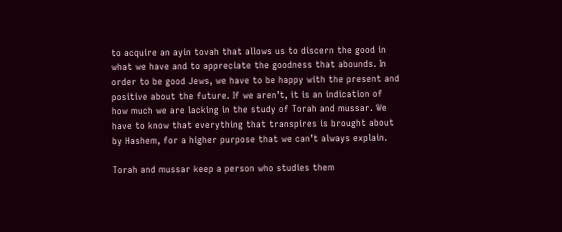to acquire an ayin tovah that allows us to discern the good in what we have and to appreciate the goodness that abounds. In order to be good Jews, we have to be happy with the present and positive about the future. If we aren’t, it is an indication of how much we are lacking in the study of Torah and mussar. We have to know that everything that transpires is brought about by Hashem, for a higher purpose that we can’t always explain.

Torah and mussar keep a person who studies them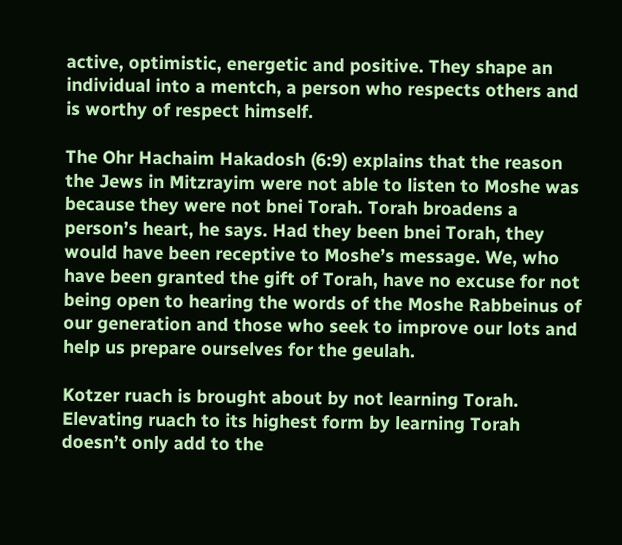active, optimistic, energetic and positive. They shape an individual into a mentch, a person who respects others and is worthy of respect himself.

The Ohr Hachaim Hakadosh (6:9) explains that the reason the Jews in Mitzrayim were not able to listen to Moshe was because they were not bnei Torah. Torah broadens a person’s heart, he says. Had they been bnei Torah, they would have been receptive to Moshe’s message. We, who have been granted the gift of Torah, have no excuse for not being open to hearing the words of the Moshe Rabbeinus of our generation and those who seek to improve our lots and help us prepare ourselves for the geulah.

Kotzer ruach is brought about by not learning Torah. Elevating ruach to its highest form by learning Torah doesn’t only add to the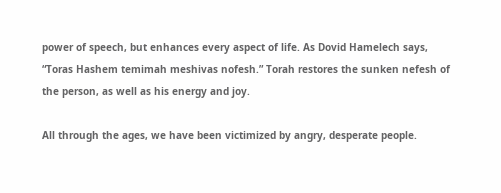power of speech, but enhances every aspect of life. As Dovid Hamelech says, “Toras Hashem temimah meshivas nofesh.” Torah restores the sunken nefesh of the person, as well as his energy and joy.

All through the ages, we have been victimized by angry, desperate people.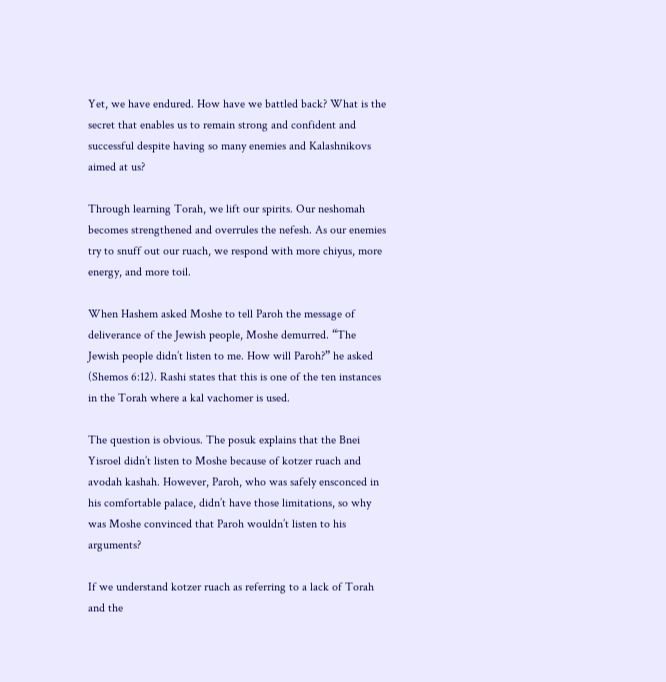Yet, we have endured. How have we battled back? What is the secret that enables us to remain strong and confident and successful despite having so many enemies and Kalashnikovs aimed at us?

Through learning Torah, we lift our spirits. Our neshomah becomes strengthened and overrules the nefesh. As our enemies try to snuff out our ruach, we respond with more chiyus, more energy, and more toil.

When Hashem asked Moshe to tell Paroh the message of deliverance of the Jewish people, Moshe demurred. “The Jewish people didn’t listen to me. How will Paroh?” he asked (Shemos 6:12). Rashi states that this is one of the ten instances in the Torah where a kal vachomer is used.

The question is obvious. The posuk explains that the Bnei Yisroel didn’t listen to Moshe because of kotzer ruach and avodah kashah. However, Paroh, who was safely ensconced in his comfortable palace, didn’t have those limitations, so why was Moshe convinced that Paroh wouldn’t listen to his arguments?

If we understand kotzer ruach as referring to a lack of Torah and the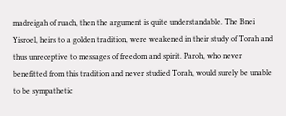madreigah of ruach, then the argument is quite understandable. The Bnei Yisroel, heirs to a golden tradition, were weakened in their study of Torah and thus unreceptive to messages of freedom and spirit. Paroh, who never benefitted from this tradition and never studied Torah, would surely be unable to be sympathetic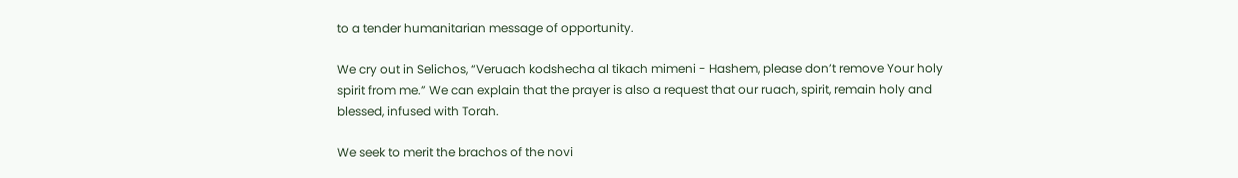to a tender humanitarian message of opportunity.

We cry out in Selichos, “Veruach kodshecha al tikach mimeni - Hashem, please don’t remove Your holy spirit from me.” We can explain that the prayer is also a request that our ruach, spirit, remain holy and blessed, infused with Torah.

We seek to merit the brachos of the novi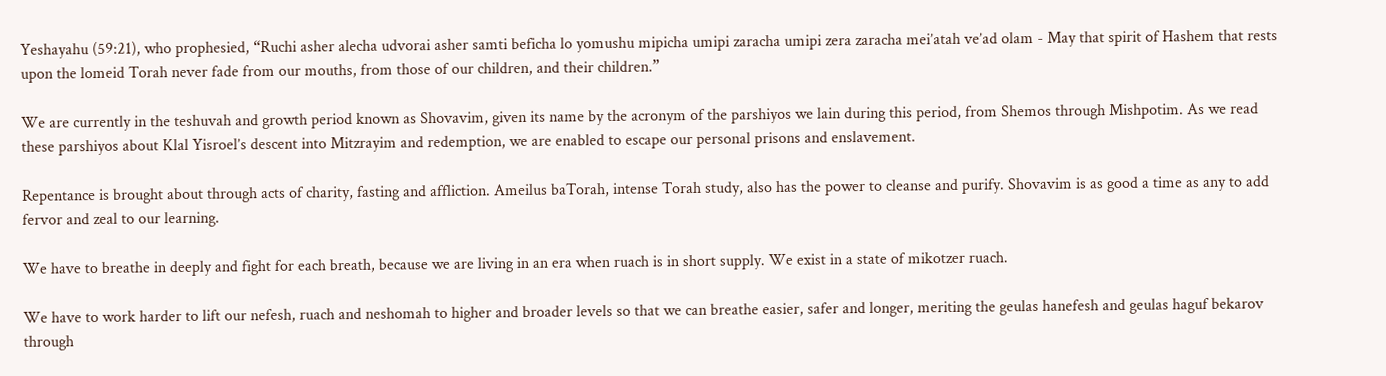Yeshayahu (59:21), who prophesied, “Ruchi asher alecha udvorai asher samti beficha lo yomushu mipicha umipi zaracha umipi zera zaracha mei’atah ve’ad olam - May that spirit of Hashem that rests upon the lomeid Torah never fade from our mouths, from those of our children, and their children.”

We are currently in the teshuvah and growth period known as Shovavim, given its name by the acronym of the parshiyos we lain during this period, from Shemos through Mishpotim. As we read these parshiyos about Klal Yisroel’s descent into Mitzrayim and redemption, we are enabled to escape our personal prisons and enslavement.

Repentance is brought about through acts of charity, fasting and affliction. Ameilus baTorah, intense Torah study, also has the power to cleanse and purify. Shovavim is as good a time as any to add fervor and zeal to our learning.

We have to breathe in deeply and fight for each breath, because we are living in an era when ruach is in short supply. We exist in a state of mikotzer ruach.

We have to work harder to lift our nefesh, ruach and neshomah to higher and broader levels so that we can breathe easier, safer and longer, meriting the geulas hanefesh and geulas haguf bekarov through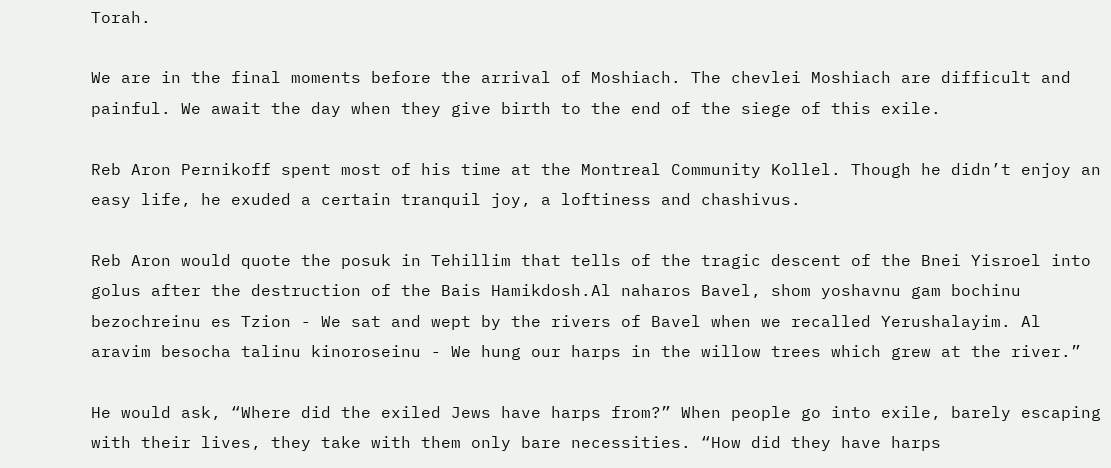Torah.

We are in the final moments before the arrival of Moshiach. The chevlei Moshiach are difficult and painful. We await the day when they give birth to the end of the siege of this exile.

Reb Aron Pernikoff spent most of his time at the Montreal Community Kollel. Though he didn’t enjoy an easy life, he exuded a certain tranquil joy, a loftiness and chashivus.

Reb Aron would quote the posuk in Tehillim that tells of the tragic descent of the Bnei Yisroel into golus after the destruction of the Bais Hamikdosh.Al naharos Bavel, shom yoshavnu gam bochinu bezochreinu es Tzion - We sat and wept by the rivers of Bavel when we recalled Yerushalayim. Al aravim besocha talinu kinoroseinu - We hung our harps in the willow trees which grew at the river.”

He would ask, “Where did the exiled Jews have harps from?” When people go into exile, barely escaping with their lives, they take with them only bare necessities. “How did they have harps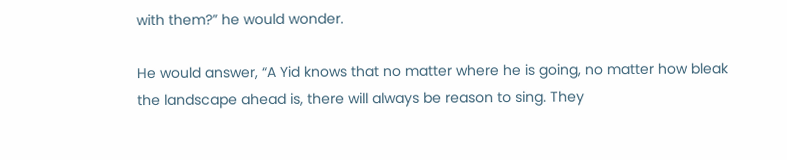with them?” he would wonder.

He would answer, “A Yid knows that no matter where he is going, no matter how bleak the landscape ahead is, there will always be reason to sing. They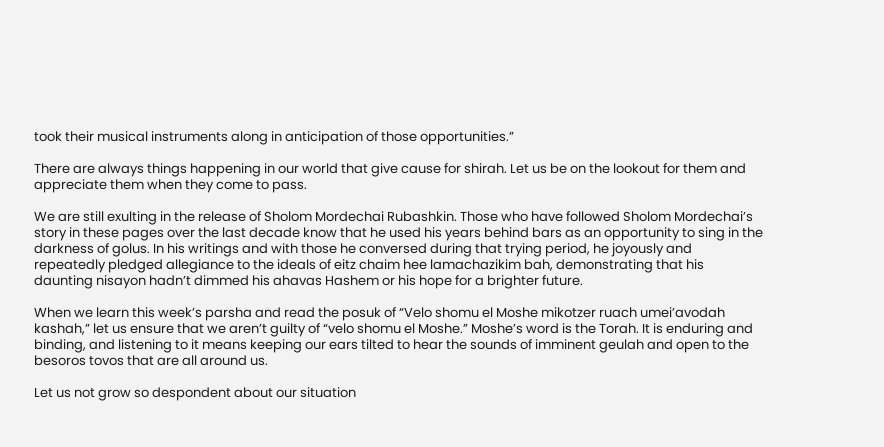took their musical instruments along in anticipation of those opportunities.”

There are always things happening in our world that give cause for shirah. Let us be on the lookout for them and appreciate them when they come to pass.

We are still exulting in the release of Sholom Mordechai Rubashkin. Those who have followed Sholom Mordechai’s story in these pages over the last decade know that he used his years behind bars as an opportunity to sing in the darkness of golus. In his writings and with those he conversed during that trying period, he joyously and repeatedly pledged allegiance to the ideals of eitz chaim hee lamachazikim bah, demonstrating that his daunting nisayon hadn’t dimmed his ahavas Hashem or his hope for a brighter future.

When we learn this week’s parsha and read the posuk of “Velo shomu el Moshe mikotzer ruach umei’avodah kashah,” let us ensure that we aren’t guilty of “velo shomu el Moshe.” Moshe’s word is the Torah. It is enduring and binding, and listening to it means keeping our ears tilted to hear the sounds of imminent geulah and open to the besoros tovos that are all around us.

Let us not grow so despondent about our situation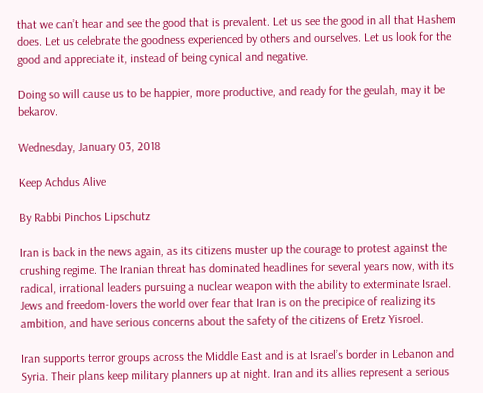that we can’t hear and see the good that is prevalent. Let us see the good in all that Hashem does. Let us celebrate the goodness experienced by others and ourselves. Let us look for the good and appreciate it, instead of being cynical and negative.

Doing so will cause us to be happier, more productive, and ready for the geulah, may it be bekarov.

Wednesday, January 03, 2018

Keep Achdus Alive

By Rabbi Pinchos Lipschutz

Iran is back in the news again, as its citizens muster up the courage to protest against the crushing regime. The Iranian threat has dominated headlines for several years now, with its radical, irrational leaders pursuing a nuclear weapon with the ability to exterminate Israel. Jews and freedom-lovers the world over fear that Iran is on the precipice of realizing its ambition, and have serious concerns about the safety of the citizens of Eretz Yisroel.

Iran supports terror groups across the Middle East and is at Israel’s border in Lebanon and Syria. Their plans keep military planners up at night. Iran and its allies represent a serious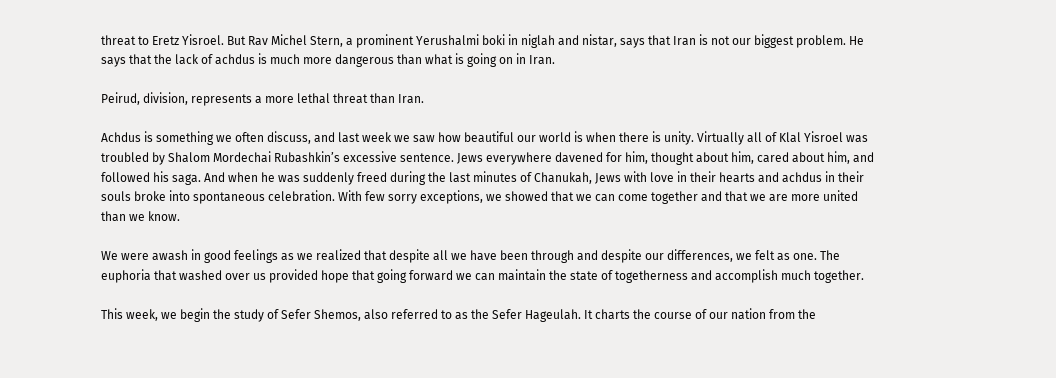threat to Eretz Yisroel. But Rav Michel Stern, a prominent Yerushalmi boki in niglah and nistar, says that Iran is not our biggest problem. He says that the lack of achdus is much more dangerous than what is going on in Iran.

Peirud, division, represents a more lethal threat than Iran.

Achdus is something we often discuss, and last week we saw how beautiful our world is when there is unity. Virtually all of Klal Yisroel was troubled by Shalom Mordechai Rubashkin’s excessive sentence. Jews everywhere davened for him, thought about him, cared about him, and followed his saga. And when he was suddenly freed during the last minutes of Chanukah, Jews with love in their hearts and achdus in their souls broke into spontaneous celebration. With few sorry exceptions, we showed that we can come together and that we are more united than we know.

We were awash in good feelings as we realized that despite all we have been through and despite our differences, we felt as one. The euphoria that washed over us provided hope that going forward we can maintain the state of togetherness and accomplish much together.

This week, we begin the study of Sefer Shemos, also referred to as the Sefer Hageulah. It charts the course of our nation from the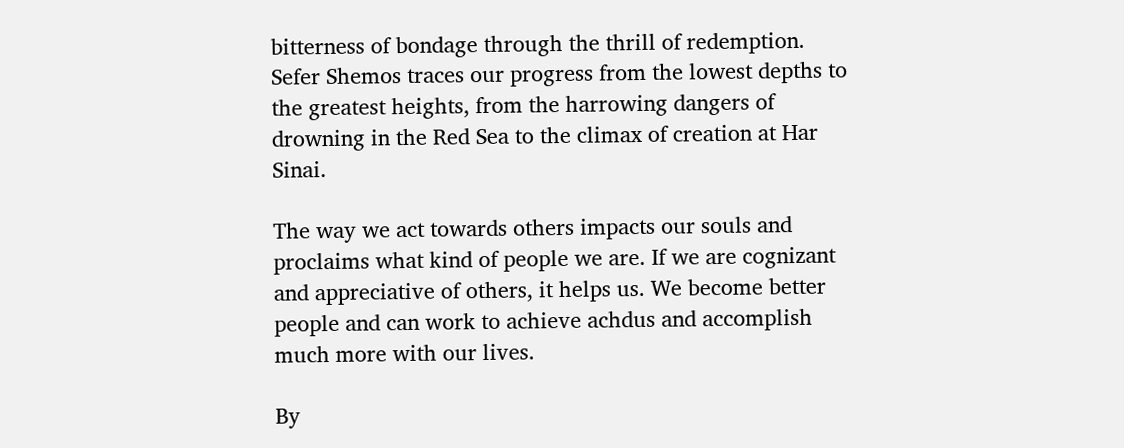bitterness of bondage through the thrill of redemption. Sefer Shemos traces our progress from the lowest depths to the greatest heights, from the harrowing dangers of drowning in the Red Sea to the climax of creation at Har Sinai.

The way we act towards others impacts our souls and proclaims what kind of people we are. If we are cognizant and appreciative of others, it helps us. We become better people and can work to achieve achdus and accomplish much more with our lives.

By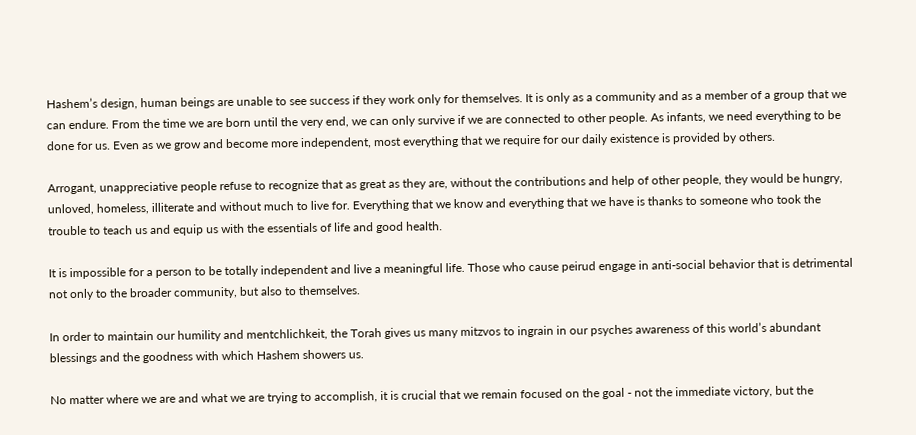Hashem’s design, human beings are unable to see success if they work only for themselves. It is only as a community and as a member of a group that we can endure. From the time we are born until the very end, we can only survive if we are connected to other people. As infants, we need everything to be done for us. Even as we grow and become more independent, most everything that we require for our daily existence is provided by others.

Arrogant, unappreciative people refuse to recognize that as great as they are, without the contributions and help of other people, they would be hungry, unloved, homeless, illiterate and without much to live for. Everything that we know and everything that we have is thanks to someone who took the trouble to teach us and equip us with the essentials of life and good health.

It is impossible for a person to be totally independent and live a meaningful life. Those who cause peirud engage in anti-social behavior that is detrimental not only to the broader community, but also to themselves.

In order to maintain our humility and mentchlichkeit, the Torah gives us many mitzvos to ingrain in our psyches awareness of this world’s abundant blessings and the goodness with which Hashem showers us.

No matter where we are and what we are trying to accomplish, it is crucial that we remain focused on the goal - not the immediate victory, but the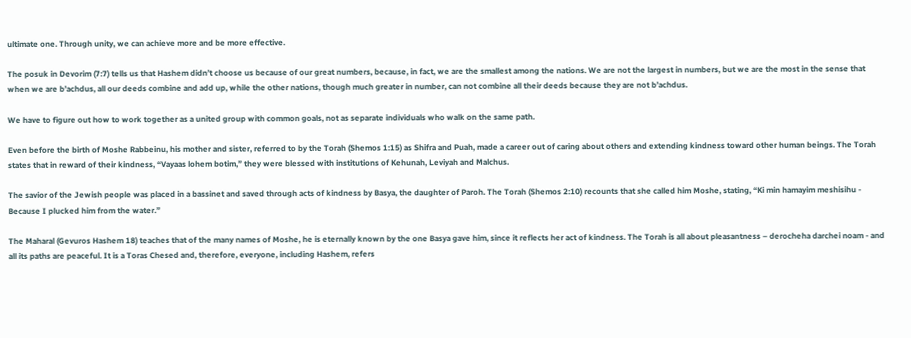ultimate one. Through unity, we can achieve more and be more effective.

The posuk in Devorim (7:7) tells us that Hashem didn’t choose us because of our great numbers, because, in fact, we are the smallest among the nations. We are not the largest in numbers, but we are the most in the sense that when we are b’achdus, all our deeds combine and add up, while the other nations, though much greater in number, can not combine all their deeds because they are not b’achdus.

We have to figure out how to work together as a united group with common goals, not as separate individuals who walk on the same path.

Even before the birth of Moshe Rabbeinu, his mother and sister, referred to by the Torah (Shemos 1:15) as Shifra and Puah, made a career out of caring about others and extending kindness toward other human beings. The Torah states that in reward of their kindness, “Vayaas lohem botim,” they were blessed with institutions of Kehunah, Leviyah and Malchus.

The savior of the Jewish people was placed in a bassinet and saved through acts of kindness by Basya, the daughter of Paroh. The Torah (Shemos 2:10) recounts that she called him Moshe, stating, “Ki min hamayim meshisihu - Because I plucked him from the water.”

The Maharal (Gevuros Hashem 18) teaches that of the many names of Moshe, he is eternally known by the one Basya gave him, since it reflects her act of kindness. The Torah is all about pleasantness – derocheha darchei noam - and all its paths are peaceful. It is a Toras Chesed and, therefore, everyone, including Hashem, refers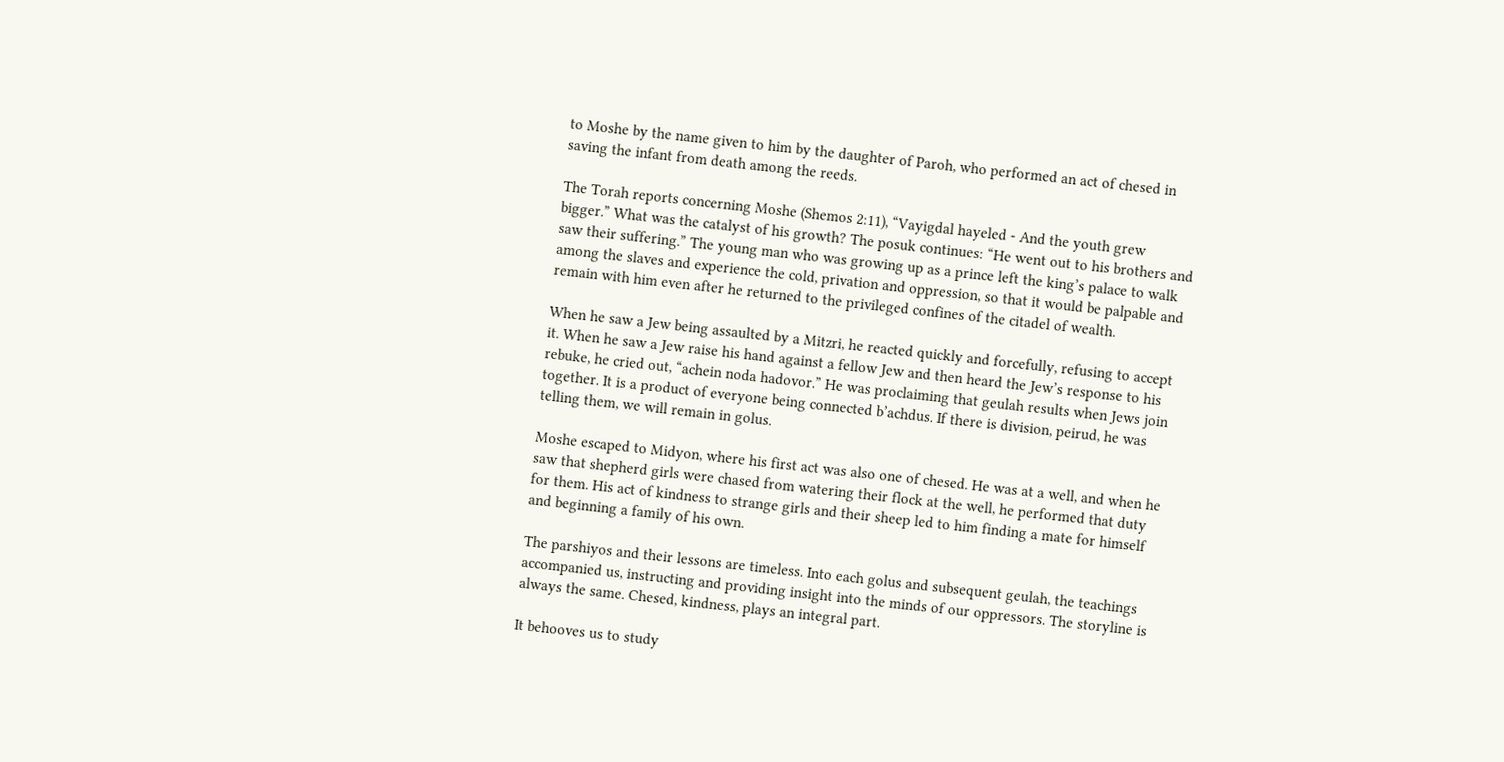to Moshe by the name given to him by the daughter of Paroh, who performed an act of chesed in saving the infant from death among the reeds.

The Torah reports concerning Moshe (Shemos 2:11), “Vayigdal hayeled - And the youth grew bigger.” What was the catalyst of his growth? The posuk continues: “He went out to his brothers and saw their suffering.” The young man who was growing up as a prince left the king’s palace to walk among the slaves and experience the cold, privation and oppression, so that it would be palpable and remain with him even after he returned to the privileged confines of the citadel of wealth.

When he saw a Jew being assaulted by a Mitzri, he reacted quickly and forcefully, refusing to accept it. When he saw a Jew raise his hand against a fellow Jew and then heard the Jew’s response to his rebuke, he cried out, “achein noda hadovor.” He was proclaiming that geulah results when Jews join together. It is a product of everyone being connected b’achdus. If there is division, peirud, he was telling them, we will remain in golus.

Moshe escaped to Midyon, where his first act was also one of chesed. He was at a well, and when he saw that shepherd girls were chased from watering their flock at the well, he performed that duty for them. His act of kindness to strange girls and their sheep led to him finding a mate for himself and beginning a family of his own.

The parshiyos and their lessons are timeless. Into each golus and subsequent geulah, the teachings accompanied us, instructing and providing insight into the minds of our oppressors. The storyline is always the same. Chesed, kindness, plays an integral part.

It behooves us to study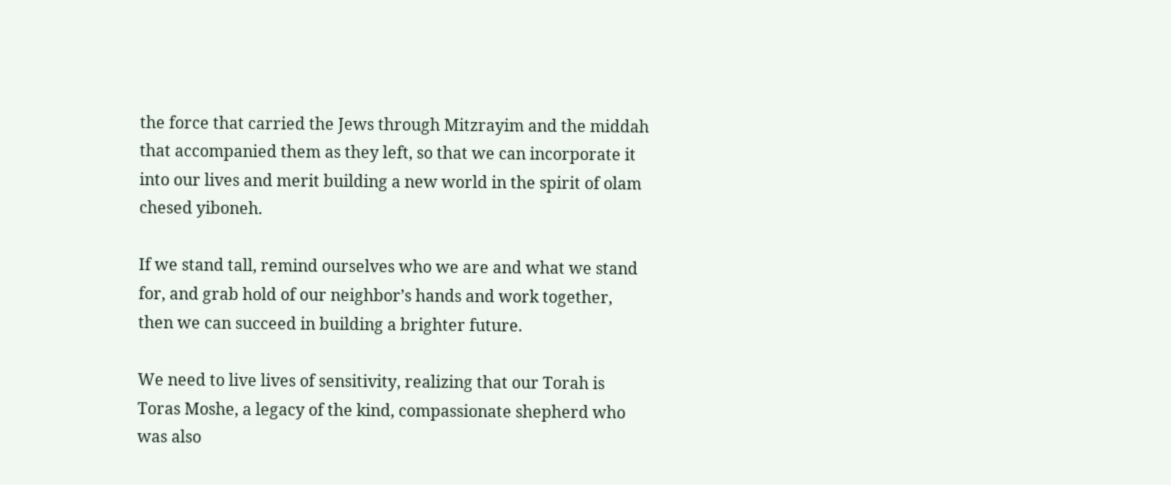the force that carried the Jews through Mitzrayim and the middah that accompanied them as they left, so that we can incorporate it into our lives and merit building a new world in the spirit of olam chesed yiboneh.

If we stand tall, remind ourselves who we are and what we stand for, and grab hold of our neighbor’s hands and work together, then we can succeed in building a brighter future.

We need to live lives of sensitivity, realizing that our Torah is Toras Moshe, a legacy of the kind, compassionate shepherd who was also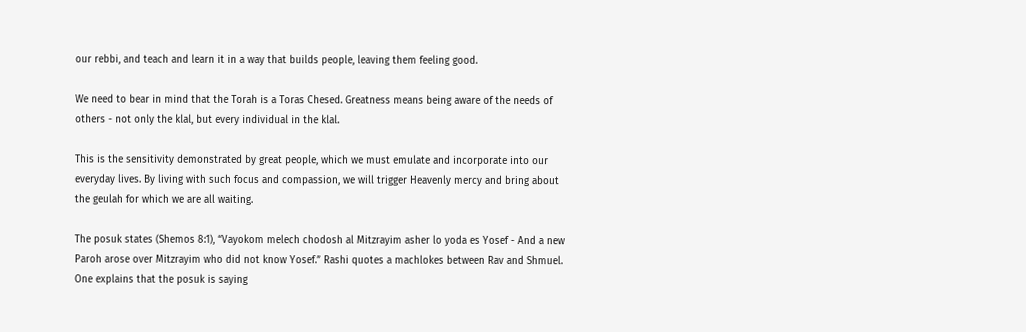our rebbi, and teach and learn it in a way that builds people, leaving them feeling good.

We need to bear in mind that the Torah is a Toras Chesed. Greatness means being aware of the needs of others - not only the klal, but every individual in the klal.

This is the sensitivity demonstrated by great people, which we must emulate and incorporate into our everyday lives. By living with such focus and compassion, we will trigger Heavenly mercy and bring about the geulah for which we are all waiting.

The posuk states (Shemos 8:1), “Vayokom melech chodosh al Mitzrayim asher lo yoda es Yosef - And a new Paroh arose over Mitzrayim who did not know Yosef.” Rashi quotes a machlokes between Rav and Shmuel. One explains that the posuk is saying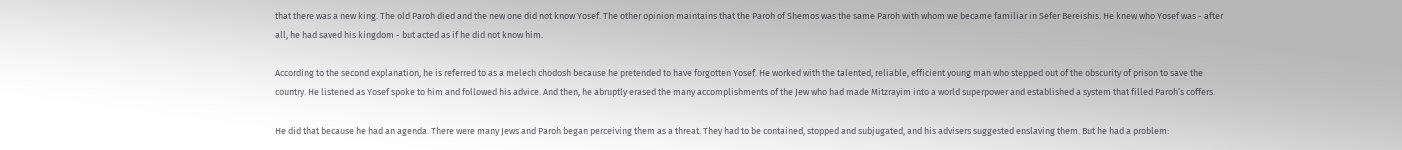that there was a new king. The old Paroh died and the new one did not know Yosef. The other opinion maintains that the Paroh of Shemos was the same Paroh with whom we became familiar in Sefer Bereishis. He knew who Yosef was - after all, he had saved his kingdom - but acted as if he did not know him.

According to the second explanation, he is referred to as a melech chodosh because he pretended to have forgotten Yosef. He worked with the talented, reliable, efficient young man who stepped out of the obscurity of prison to save the country. He listened as Yosef spoke to him and followed his advice. And then, he abruptly erased the many accomplishments of the Jew who had made Mitzrayim into a world superpower and established a system that filled Paroh’s coffers.

He did that because he had an agenda. There were many Jews and Paroh began perceiving them as a threat. They had to be contained, stopped and subjugated, and his advisers suggested enslaving them. But he had a problem: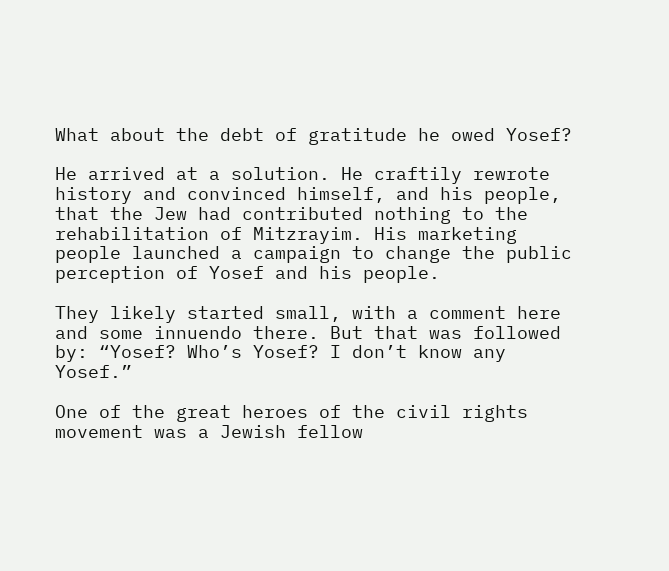What about the debt of gratitude he owed Yosef?

He arrived at a solution. He craftily rewrote history and convinced himself, and his people, that the Jew had contributed nothing to the rehabilitation of Mitzrayim. His marketing people launched a campaign to change the public perception of Yosef and his people.

They likely started small, with a comment here and some innuendo there. But that was followed by: “Yosef? Who’s Yosef? I don’t know any Yosef.”

One of the great heroes of the civil rights movement was a Jewish fellow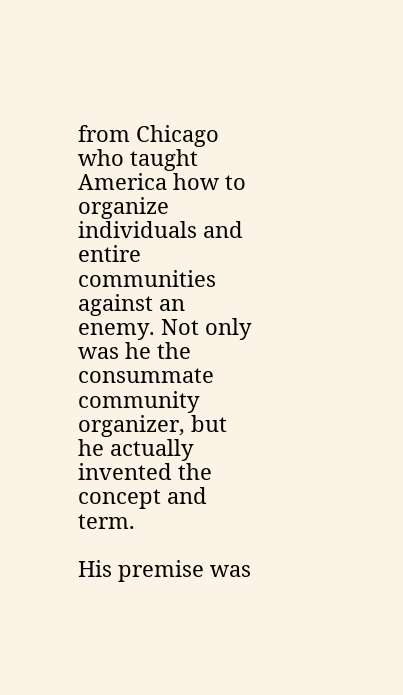from Chicago who taught America how to organize individuals and entire communities against an enemy. Not only was he the consummate community organizer, but he actually invented the concept and term.

His premise was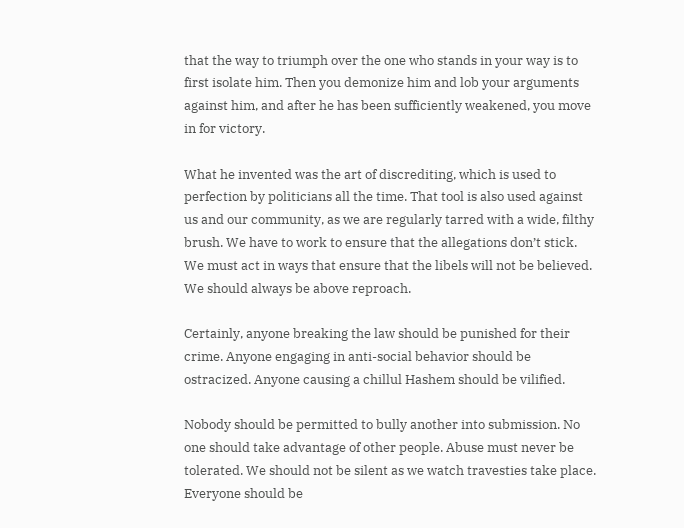that the way to triumph over the one who stands in your way is to first isolate him. Then you demonize him and lob your arguments against him, and after he has been sufficiently weakened, you move in for victory.

What he invented was the art of discrediting, which is used to perfection by politicians all the time. That tool is also used against us and our community, as we are regularly tarred with a wide, filthy brush. We have to work to ensure that the allegations don’t stick. We must act in ways that ensure that the libels will not be believed. We should always be above reproach.

Certainly, anyone breaking the law should be punished for their crime. Anyone engaging in anti-social behavior should be ostracized. Anyone causing a chillul Hashem should be vilified.

Nobody should be permitted to bully another into submission. No one should take advantage of other people. Abuse must never be tolerated. We should not be silent as we watch travesties take place. Everyone should be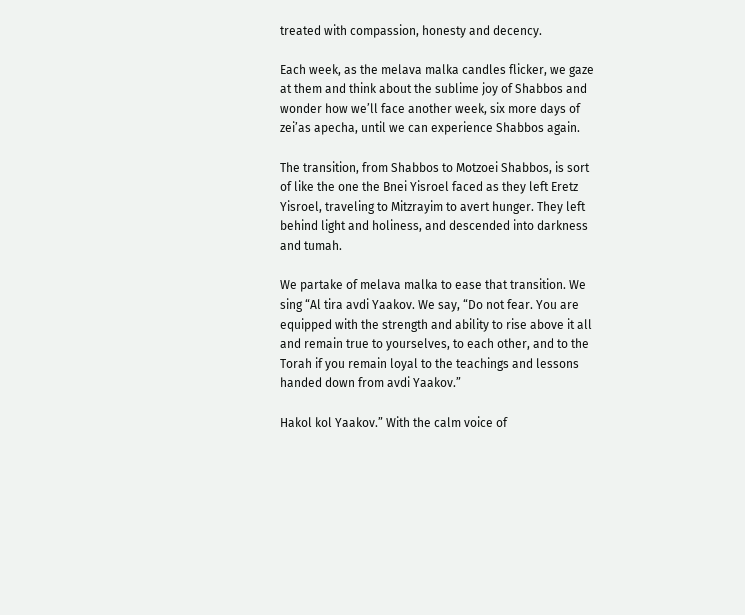treated with compassion, honesty and decency.

Each week, as the melava malka candles flicker, we gaze at them and think about the sublime joy of Shabbos and wonder how we’ll face another week, six more days of zei’as apecha, until we can experience Shabbos again.

The transition, from Shabbos to Motzoei Shabbos, is sort of like the one the Bnei Yisroel faced as they left Eretz Yisroel, traveling to Mitzrayim to avert hunger. They left behind light and holiness, and descended into darkness and tumah.

We partake of melava malka to ease that transition. We sing “Al tira avdi Yaakov. We say, “Do not fear. You are equipped with the strength and ability to rise above it all and remain true to yourselves, to each other, and to the Torah if you remain loyal to the teachings and lessons handed down from avdi Yaakov.”

Hakol kol Yaakov.” With the calm voice of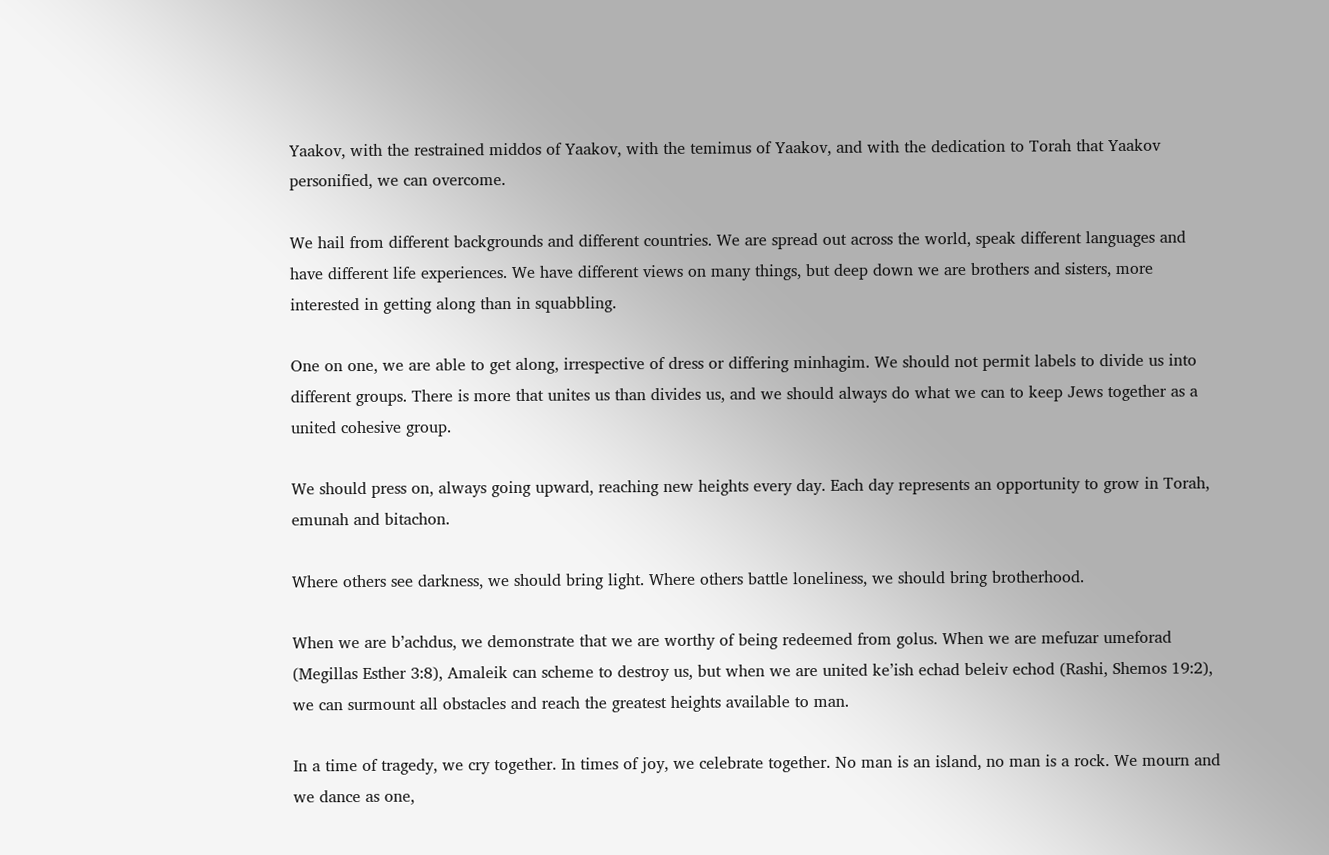Yaakov, with the restrained middos of Yaakov, with the temimus of Yaakov, and with the dedication to Torah that Yaakov personified, we can overcome.

We hail from different backgrounds and different countries. We are spread out across the world, speak different languages and have different life experiences. We have different views on many things, but deep down we are brothers and sisters, more interested in getting along than in squabbling.

One on one, we are able to get along, irrespective of dress or differing minhagim. We should not permit labels to divide us into different groups. There is more that unites us than divides us, and we should always do what we can to keep Jews together as a united cohesive group.

We should press on, always going upward, reaching new heights every day. Each day represents an opportunity to grow in Torah, emunah and bitachon.

Where others see darkness, we should bring light. Where others battle loneliness, we should bring brotherhood.

When we are b’achdus, we demonstrate that we are worthy of being redeemed from golus. When we are mefuzar umeforad (Megillas Esther 3:8), Amaleik can scheme to destroy us, but when we are united ke’ish echad beleiv echod (Rashi, Shemos 19:2), we can surmount all obstacles and reach the greatest heights available to man.

In a time of tragedy, we cry together. In times of joy, we celebrate together. No man is an island, no man is a rock. We mourn and we dance as one,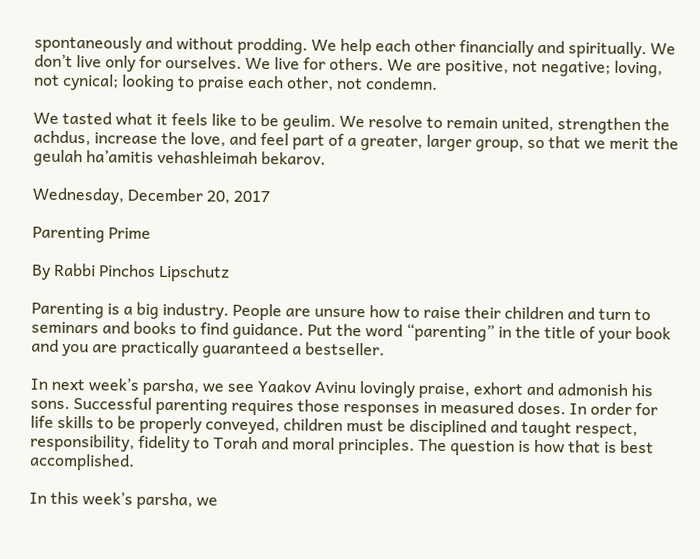spontaneously and without prodding. We help each other financially and spiritually. We don’t live only for ourselves. We live for others. We are positive, not negative; loving, not cynical; looking to praise each other, not condemn.

We tasted what it feels like to be geulim. We resolve to remain united, strengthen the achdus, increase the love, and feel part of a greater, larger group, so that we merit the geulah ha’amitis vehashleimah bekarov.

Wednesday, December 20, 2017

Parenting Prime

By Rabbi Pinchos Lipschutz

Parenting is a big industry. People are unsure how to raise their children and turn to seminars and books to find guidance. Put the word “parenting” in the title of your book and you are practically guaranteed a bestseller.

In next week’s parsha, we see Yaakov Avinu lovingly praise, exhort and admonish his sons. Successful parenting requires those responses in measured doses. In order for life skills to be properly conveyed, children must be disciplined and taught respect, responsibility, fidelity to Torah and moral principles. The question is how that is best accomplished.

In this week’s parsha, we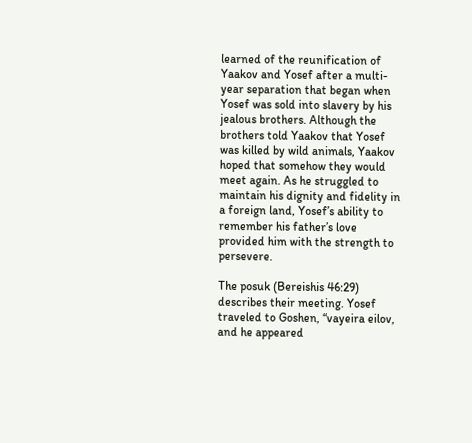learned of the reunification of Yaakov and Yosef after a multi-year separation that began when Yosef was sold into slavery by his jealous brothers. Although the brothers told Yaakov that Yosef was killed by wild animals, Yaakov hoped that somehow they would meet again. As he struggled to maintain his dignity and fidelity in a foreign land, Yosef’s ability to remember his father’s love provided him with the strength to persevere.

The posuk (Bereishis 46:29) describes their meeting. Yosef traveled to Goshen, “vayeira eilov, and he appeared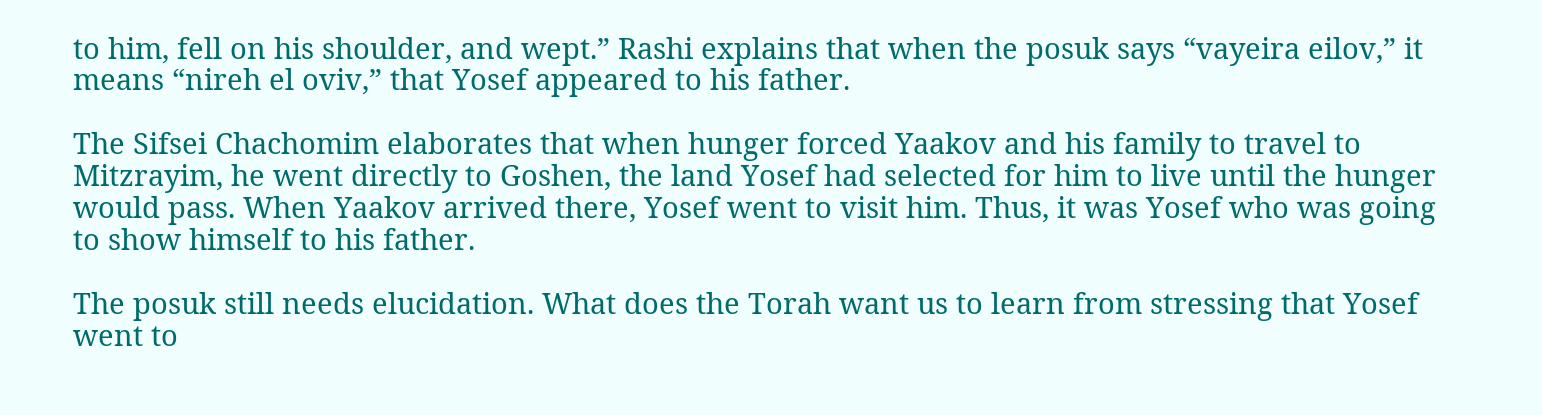to him, fell on his shoulder, and wept.” Rashi explains that when the posuk says “vayeira eilov,” it means “nireh el oviv,” that Yosef appeared to his father.

The Sifsei Chachomim elaborates that when hunger forced Yaakov and his family to travel to Mitzrayim, he went directly to Goshen, the land Yosef had selected for him to live until the hunger would pass. When Yaakov arrived there, Yosef went to visit him. Thus, it was Yosef who was going to show himself to his father.

The posuk still needs elucidation. What does the Torah want us to learn from stressing that Yosef went to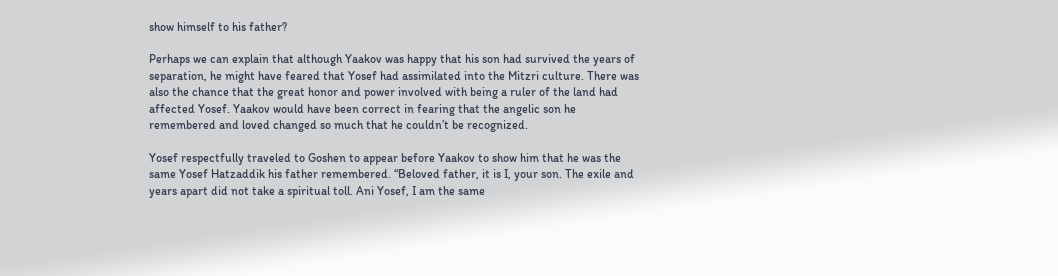show himself to his father?

Perhaps we can explain that although Yaakov was happy that his son had survived the years of separation, he might have feared that Yosef had assimilated into the Mitzri culture. There was also the chance that the great honor and power involved with being a ruler of the land had affected Yosef. Yaakov would have been correct in fearing that the angelic son he remembered and loved changed so much that he couldn’t be recognized.

Yosef respectfully traveled to Goshen to appear before Yaakov to show him that he was the same Yosef Hatzaddik his father remembered. “Beloved father, it is I, your son. The exile and years apart did not take a spiritual toll. Ani Yosef, I am the same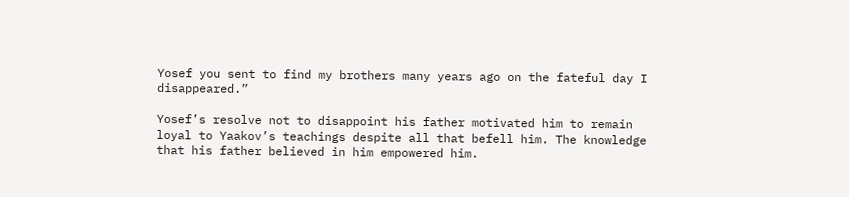Yosef you sent to find my brothers many years ago on the fateful day I disappeared.”

Yosef’s resolve not to disappoint his father motivated him to remain loyal to Yaakov’s teachings despite all that befell him. The knowledge that his father believed in him empowered him.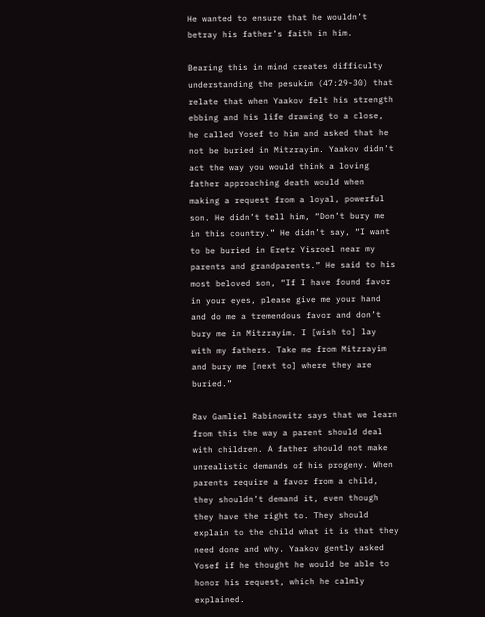He wanted to ensure that he wouldn’t betray his father’s faith in him.

Bearing this in mind creates difficulty understanding the pesukim (47:29-30) that relate that when Yaakov felt his strength ebbing and his life drawing to a close, he called Yosef to him and asked that he not be buried in Mitzrayim. Yaakov didn’t act the way you would think a loving father approaching death would when making a request from a loyal, powerful son. He didn’t tell him, “Don’t bury me in this country.” He didn’t say, “I want to be buried in Eretz Yisroel near my parents and grandparents.” He said to his most beloved son, “If I have found favor in your eyes, please give me your hand and do me a tremendous favor and don’t bury me in Mitzrayim. I [wish to] lay with my fathers. Take me from Mitzrayim and bury me [next to] where they are buried.”

Rav Gamliel Rabinowitz says that we learn from this the way a parent should deal with children. A father should not make unrealistic demands of his progeny. When parents require a favor from a child, they shouldn’t demand it, even though they have the right to. They should explain to the child what it is that they need done and why. Yaakov gently asked Yosef if he thought he would be able to honor his request, which he calmly explained.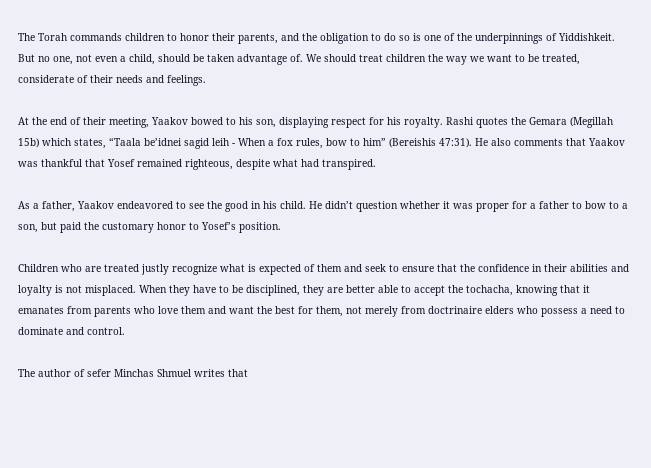The Torah commands children to honor their parents, and the obligation to do so is one of the underpinnings of Yiddishkeit. But no one, not even a child, should be taken advantage of. We should treat children the way we want to be treated, considerate of their needs and feelings.

At the end of their meeting, Yaakov bowed to his son, displaying respect for his royalty. Rashi quotes the Gemara (Megillah 15b) which states, “Taala be’idnei sagid leih - When a fox rules, bow to him” (Bereishis 47:31). He also comments that Yaakov was thankful that Yosef remained righteous, despite what had transpired.

As a father, Yaakov endeavored to see the good in his child. He didn’t question whether it was proper for a father to bow to a son, but paid the customary honor to Yosef’s position.

Children who are treated justly recognize what is expected of them and seek to ensure that the confidence in their abilities and loyalty is not misplaced. When they have to be disciplined, they are better able to accept the tochacha, knowing that it emanates from parents who love them and want the best for them, not merely from doctrinaire elders who possess a need to dominate and control.

The author of sefer Minchas Shmuel writes that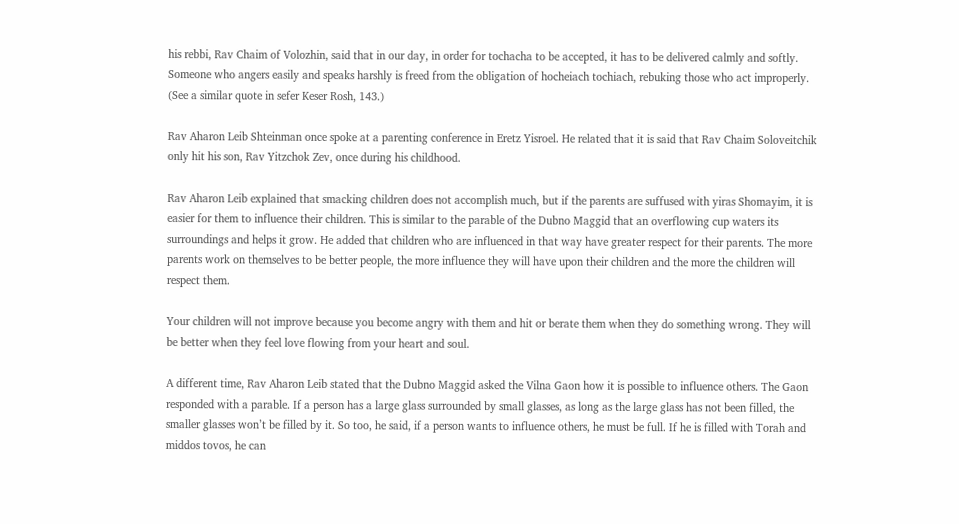his rebbi, Rav Chaim of Volozhin, said that in our day, in order for tochacha to be accepted, it has to be delivered calmly and softly. Someone who angers easily and speaks harshly is freed from the obligation of hocheiach tochiach, rebuking those who act improperly. (See a similar quote in sefer Keser Rosh, 143.)

Rav Aharon Leib Shteinman once spoke at a parenting conference in Eretz Yisroel. He related that it is said that Rav Chaim Soloveitchik only hit his son, Rav Yitzchok Zev, once during his childhood.

Rav Aharon Leib explained that smacking children does not accomplish much, but if the parents are suffused with yiras Shomayim, it is easier for them to influence their children. This is similar to the parable of the Dubno Maggid that an overflowing cup waters its surroundings and helps it grow. He added that children who are influenced in that way have greater respect for their parents. The more parents work on themselves to be better people, the more influence they will have upon their children and the more the children will respect them.

Your children will not improve because you become angry with them and hit or berate them when they do something wrong. They will be better when they feel love flowing from your heart and soul.

A different time, Rav Aharon Leib stated that the Dubno Maggid asked the Vilna Gaon how it is possible to influence others. The Gaon responded with a parable. If a person has a large glass surrounded by small glasses, as long as the large glass has not been filled, the smaller glasses won’t be filled by it. So too, he said, if a person wants to influence others, he must be full. If he is filled with Torah and middos tovos, he can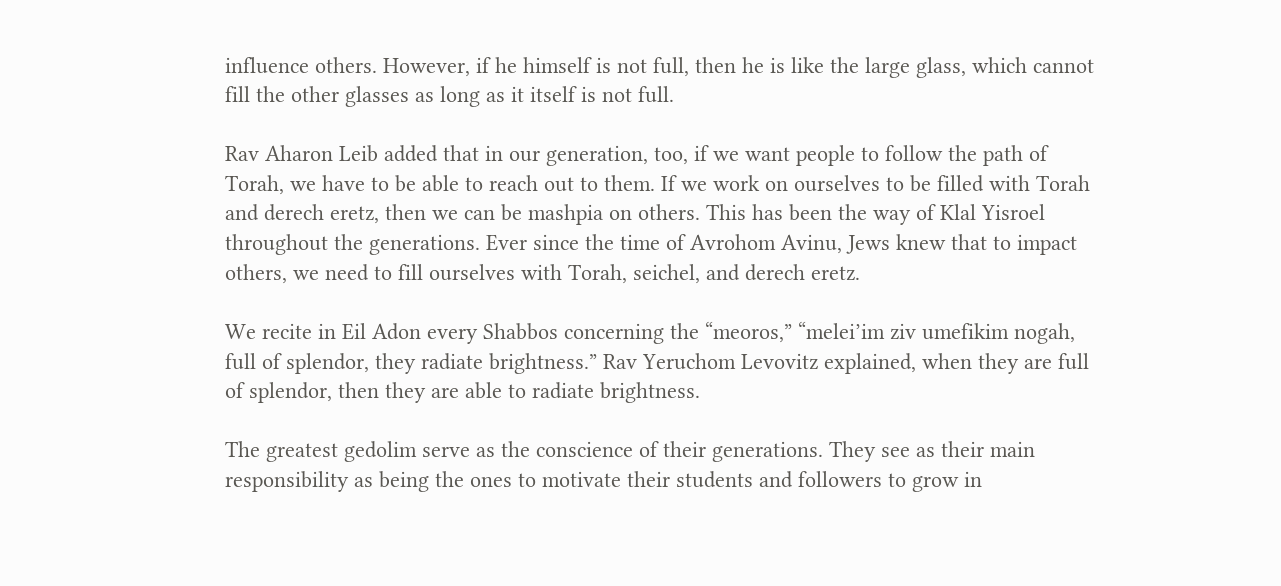influence others. However, if he himself is not full, then he is like the large glass, which cannot fill the other glasses as long as it itself is not full.

Rav Aharon Leib added that in our generation, too, if we want people to follow the path of Torah, we have to be able to reach out to them. If we work on ourselves to be filled with Torah and derech eretz, then we can be mashpia on others. This has been the way of Klal Yisroel throughout the generations. Ever since the time of Avrohom Avinu, Jews knew that to impact others, we need to fill ourselves with Torah, seichel, and derech eretz.

We recite in Eil Adon every Shabbos concerning the “meoros,” “melei’im ziv umefikim nogah, full of splendor, they radiate brightness.” Rav Yeruchom Levovitz explained, when they are full of splendor, then they are able to radiate brightness.

The greatest gedolim serve as the conscience of their generations. They see as their main responsibility as being the ones to motivate their students and followers to grow in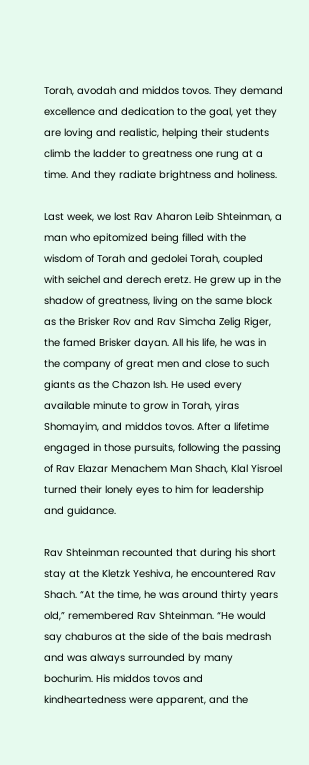Torah, avodah and middos tovos. They demand excellence and dedication to the goal, yet they are loving and realistic, helping their students climb the ladder to greatness one rung at a time. And they radiate brightness and holiness.

Last week, we lost Rav Aharon Leib Shteinman, a man who epitomized being filled with the wisdom of Torah and gedolei Torah, coupled with seichel and derech eretz. He grew up in the shadow of greatness, living on the same block as the Brisker Rov and Rav Simcha Zelig Riger, the famed Brisker dayan. All his life, he was in the company of great men and close to such giants as the Chazon Ish. He used every available minute to grow in Torah, yiras Shomayim, and middos tovos. After a lifetime engaged in those pursuits, following the passing of Rav Elazar Menachem Man Shach, Klal Yisroel turned their lonely eyes to him for leadership and guidance.

Rav Shteinman recounted that during his short stay at the Kletzk Yeshiva, he encountered Rav Shach. “At the time, he was around thirty years old,” remembered Rav Shteinman. “He would say chaburos at the side of the bais medrash and was always surrounded by many bochurim. His middos tovos and kindheartedness were apparent, and the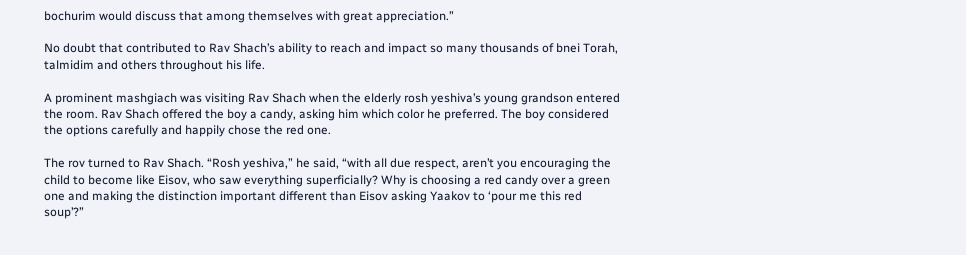bochurim would discuss that among themselves with great appreciation.”

No doubt that contributed to Rav Shach’s ability to reach and impact so many thousands of bnei Torah, talmidim and others throughout his life.

A prominent mashgiach was visiting Rav Shach when the elderly rosh yeshiva’s young grandson entered the room. Rav Shach offered the boy a candy, asking him which color he preferred. The boy considered the options carefully and happily chose the red one.

The rov turned to Rav Shach. “Rosh yeshiva,” he said, “with all due respect, aren’t you encouraging the child to become like Eisov, who saw everything superficially? Why is choosing a red candy over a green one and making the distinction important different than Eisov asking Yaakov to ‘pour me this red soup’?”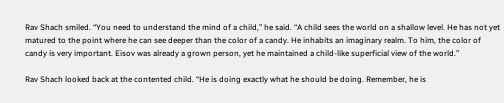Rav Shach smiled. “You need to understand the mind of a child,” he said. “A child sees the world on a shallow level. He has not yet matured to the point where he can see deeper than the color of a candy. He inhabits an imaginary realm. To him, the color of candy is very important. Eisov was already a grown person, yet he maintained a child-like superficial view of the world.”

Rav Shach looked back at the contented child. “He is doing exactly what he should be doing. Remember, he is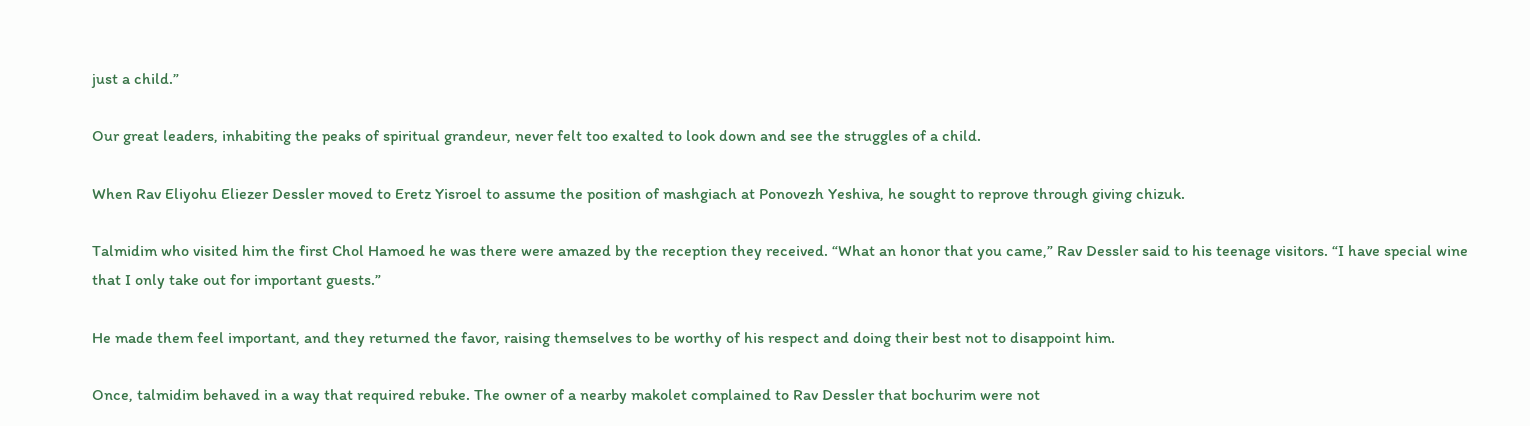just a child.”

Our great leaders, inhabiting the peaks of spiritual grandeur, never felt too exalted to look down and see the struggles of a child.

When Rav Eliyohu Eliezer Dessler moved to Eretz Yisroel to assume the position of mashgiach at Ponovezh Yeshiva, he sought to reprove through giving chizuk.

Talmidim who visited him the first Chol Hamoed he was there were amazed by the reception they received. “What an honor that you came,” Rav Dessler said to his teenage visitors. “I have special wine that I only take out for important guests.”

He made them feel important, and they returned the favor, raising themselves to be worthy of his respect and doing their best not to disappoint him.

Once, talmidim behaved in a way that required rebuke. The owner of a nearby makolet complained to Rav Dessler that bochurim were not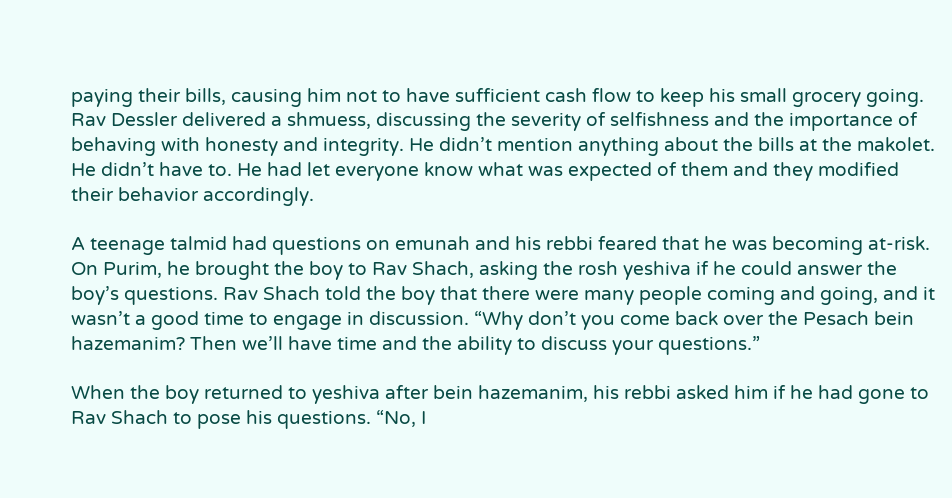paying their bills, causing him not to have sufficient cash flow to keep his small grocery going. Rav Dessler delivered a shmuess, discussing the severity of selfishness and the importance of behaving with honesty and integrity. He didn’t mention anything about the bills at the makolet. He didn’t have to. He had let everyone know what was expected of them and they modified their behavior accordingly.

A teenage talmid had questions on emunah and his rebbi feared that he was becoming at-risk. On Purim, he brought the boy to Rav Shach, asking the rosh yeshiva if he could answer the boy’s questions. Rav Shach told the boy that there were many people coming and going, and it wasn’t a good time to engage in discussion. “Why don’t you come back over the Pesach bein hazemanim? Then we’ll have time and the ability to discuss your questions.”

When the boy returned to yeshiva after bein hazemanim, his rebbi asked him if he had gone to Rav Shach to pose his questions. “No, I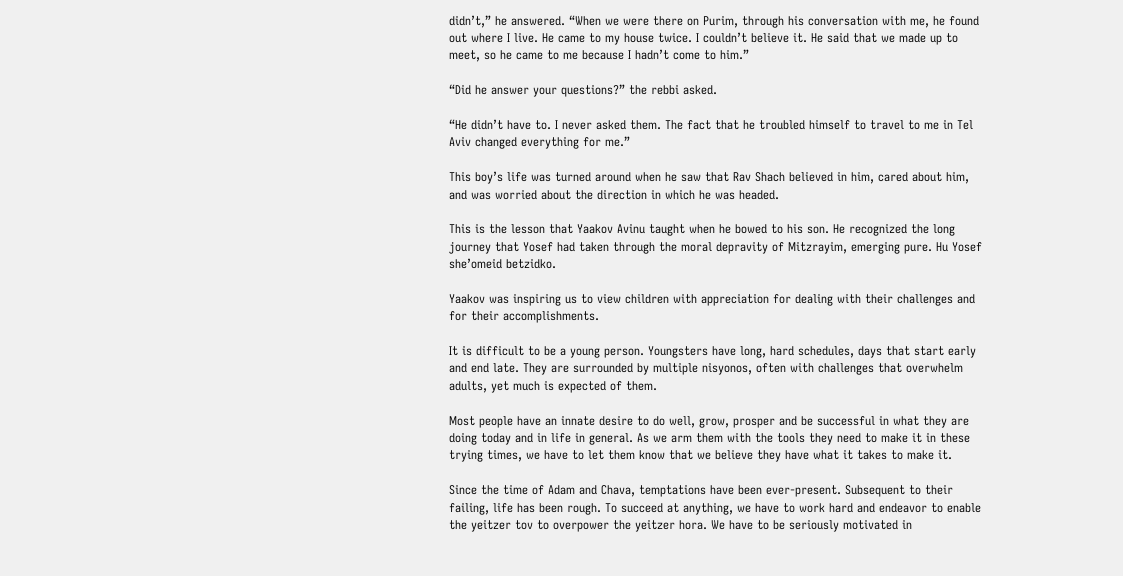didn’t,” he answered. “When we were there on Purim, through his conversation with me, he found out where I live. He came to my house twice. I couldn’t believe it. He said that we made up to meet, so he came to me because I hadn’t come to him.”

“Did he answer your questions?” the rebbi asked.

“He didn’t have to. I never asked them. The fact that he troubled himself to travel to me in Tel Aviv changed everything for me.”

This boy’s life was turned around when he saw that Rav Shach believed in him, cared about him, and was worried about the direction in which he was headed.

This is the lesson that Yaakov Avinu taught when he bowed to his son. He recognized the long journey that Yosef had taken through the moral depravity of Mitzrayim, emerging pure. Hu Yosef she’omeid betzidko.

Yaakov was inspiring us to view children with appreciation for dealing with their challenges and for their accomplishments.

It is difficult to be a young person. Youngsters have long, hard schedules, days that start early and end late. They are surrounded by multiple nisyonos, often with challenges that overwhelm adults, yet much is expected of them.

Most people have an innate desire to do well, grow, prosper and be successful in what they are doing today and in life in general. As we arm them with the tools they need to make it in these trying times, we have to let them know that we believe they have what it takes to make it.

Since the time of Adam and Chava, temptations have been ever-present. Subsequent to their failing, life has been rough. To succeed at anything, we have to work hard and endeavor to enable the yeitzer tov to overpower the yeitzer hora. We have to be seriously motivated in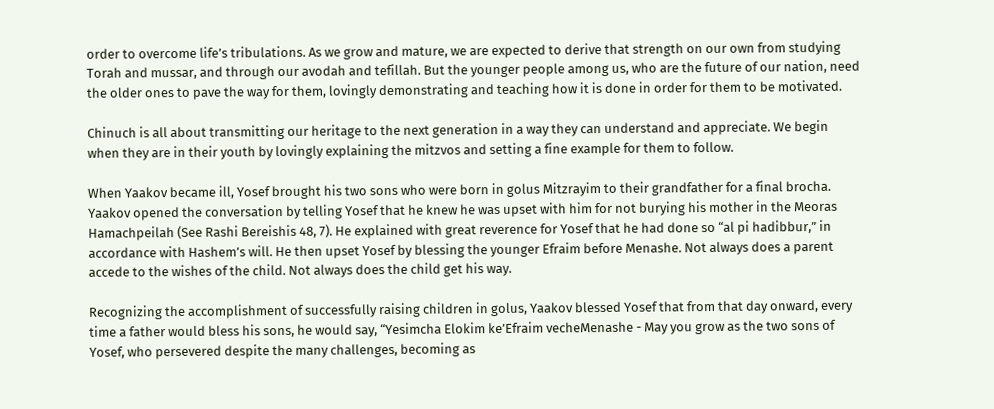order to overcome life’s tribulations. As we grow and mature, we are expected to derive that strength on our own from studying Torah and mussar, and through our avodah and tefillah. But the younger people among us, who are the future of our nation, need the older ones to pave the way for them, lovingly demonstrating and teaching how it is done in order for them to be motivated.

Chinuch is all about transmitting our heritage to the next generation in a way they can understand and appreciate. We begin when they are in their youth by lovingly explaining the mitzvos and setting a fine example for them to follow.

When Yaakov became ill, Yosef brought his two sons who were born in golus Mitzrayim to their grandfather for a final brocha. Yaakov opened the conversation by telling Yosef that he knew he was upset with him for not burying his mother in the Meoras Hamachpeilah (See Rashi Bereishis 48, 7). He explained with great reverence for Yosef that he had done so “al pi hadibbur,” in accordance with Hashem’s will. He then upset Yosef by blessing the younger Efraim before Menashe. Not always does a parent accede to the wishes of the child. Not always does the child get his way.

Recognizing the accomplishment of successfully raising children in golus, Yaakov blessed Yosef that from that day onward, every time a father would bless his sons, he would say, “Yesimcha Elokim ke’Efraim vecheMenashe - May you grow as the two sons of Yosef, who persevered despite the many challenges, becoming as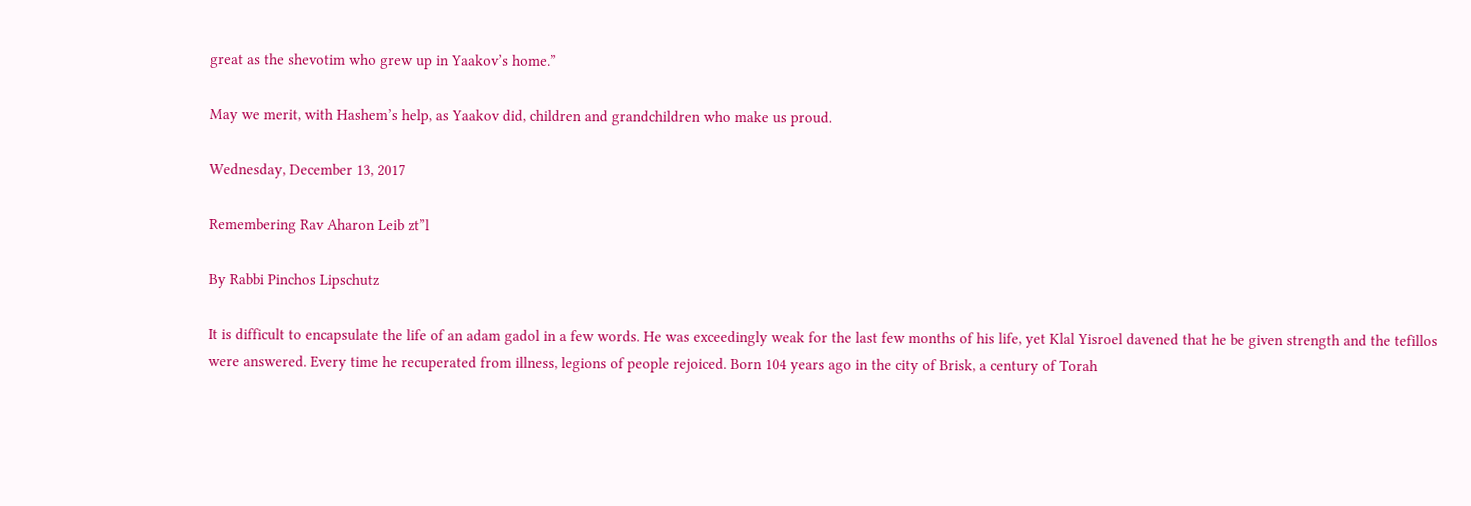great as the shevotim who grew up in Yaakov’s home.”

May we merit, with Hashem’s help, as Yaakov did, children and grandchildren who make us proud.

Wednesday, December 13, 2017

Remembering Rav Aharon Leib zt”l

By Rabbi Pinchos Lipschutz

It is difficult to encapsulate the life of an adam gadol in a few words. He was exceedingly weak for the last few months of his life, yet Klal Yisroel davened that he be given strength and the tefillos were answered. Every time he recuperated from illness, legions of people rejoiced. Born 104 years ago in the city of Brisk, a century of Torah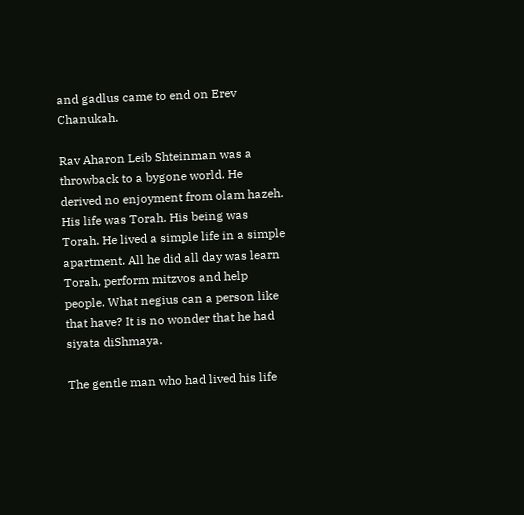and gadlus came to end on Erev Chanukah.

Rav Aharon Leib Shteinman was a throwback to a bygone world. He derived no enjoyment from olam hazeh. His life was Torah. His being was Torah. He lived a simple life in a simple apartment. All he did all day was learn Torah, perform mitzvos and help people. What negius can a person like that have? It is no wonder that he had siyata diShmaya.

The gentle man who had lived his life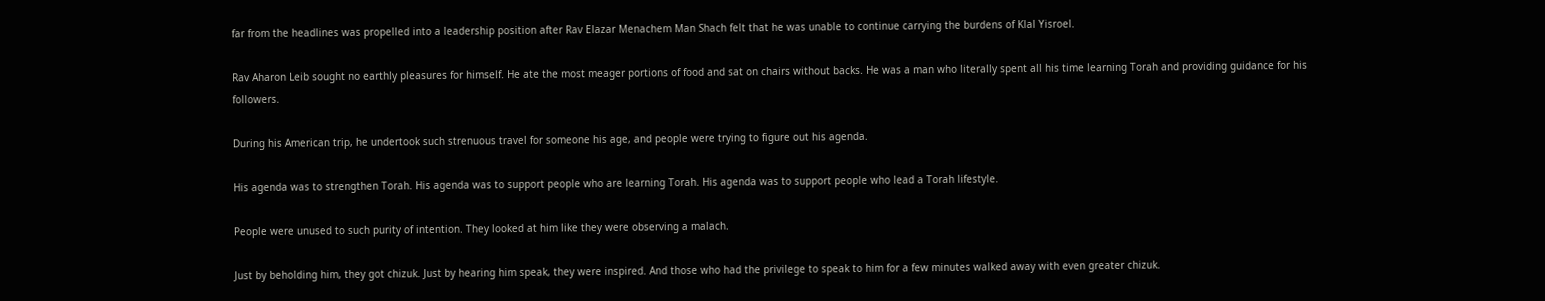far from the headlines was propelled into a leadership position after Rav Elazar Menachem Man Shach felt that he was unable to continue carrying the burdens of Klal Yisroel.

Rav Aharon Leib sought no earthly pleasures for himself. He ate the most meager portions of food and sat on chairs without backs. He was a man who literally spent all his time learning Torah and providing guidance for his followers.

During his American trip, he undertook such strenuous travel for someone his age, and people were trying to figure out his agenda.

His agenda was to strengthen Torah. His agenda was to support people who are learning Torah. His agenda was to support people who lead a Torah lifestyle.

People were unused to such purity of intention. They looked at him like they were observing a malach.

Just by beholding him, they got chizuk. Just by hearing him speak, they were inspired. And those who had the privilege to speak to him for a few minutes walked away with even greater chizuk.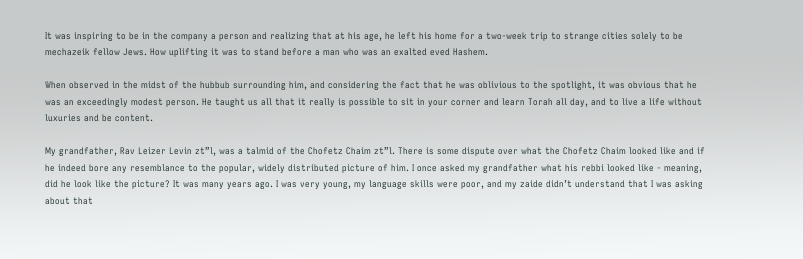It was inspiring to be in the company a person and realizing that at his age, he left his home for a two-week trip to strange cities solely to be mechazeik fellow Jews. How uplifting it was to stand before a man who was an exalted eved Hashem.

When observed in the midst of the hubbub surrounding him, and considering the fact that he was oblivious to the spotlight, it was obvious that he was an exceedingly modest person. He taught us all that it really is possible to sit in your corner and learn Torah all day, and to live a life without luxuries and be content.

My grandfather, Rav Leizer Levin zt”l, was a talmid of the Chofetz Chaim zt”l. There is some dispute over what the Chofetz Chaim looked like and if he indeed bore any resemblance to the popular, widely distributed picture of him. I once asked my grandfather what his rebbi looked like - meaning, did he look like the picture? It was many years ago. I was very young, my language skills were poor, and my zaide didn’t understand that I was asking about that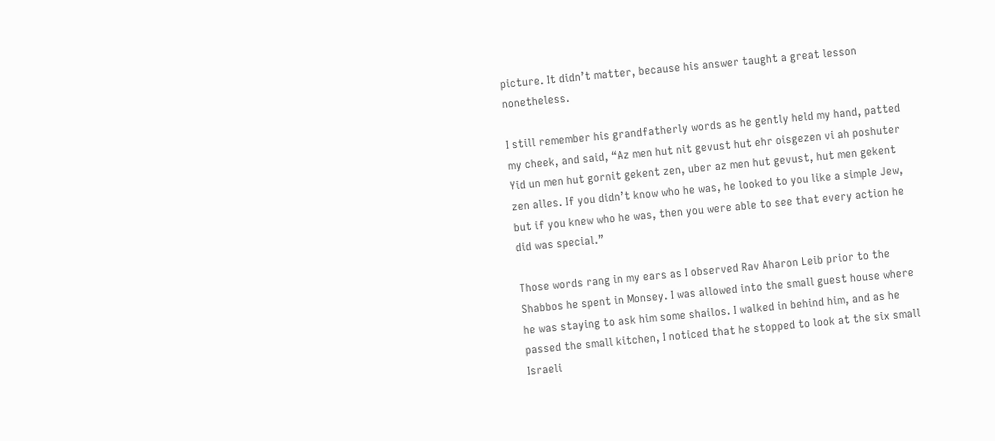picture. It didn’t matter, because his answer taught a great lesson nonetheless.

I still remember his grandfatherly words as he gently held my hand, patted my cheek, and said, “Az men hut nit gevust hut ehr oisgezen vi ah poshuter Yid un men hut gornit gekent zen, uber az men hut gevust, hut men gekent zen alles. If you didn’t know who he was, he looked to you like a simple Jew, but if you knew who he was, then you were able to see that every action he did was special.”

Those words rang in my ears as I observed Rav Aharon Leib prior to the Shabbos he spent in Monsey. I was allowed into the small guest house where he was staying to ask him some shailos. I walked in behind him, and as he passed the small kitchen, I noticed that he stopped to look at the six small Israeli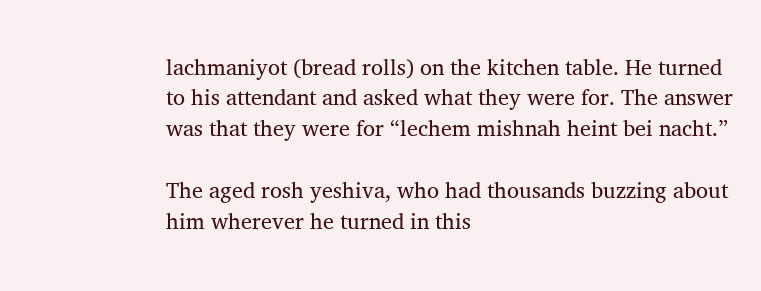lachmaniyot (bread rolls) on the kitchen table. He turned to his attendant and asked what they were for. The answer was that they were for “lechem mishnah heint bei nacht.”

The aged rosh yeshiva, who had thousands buzzing about him wherever he turned in this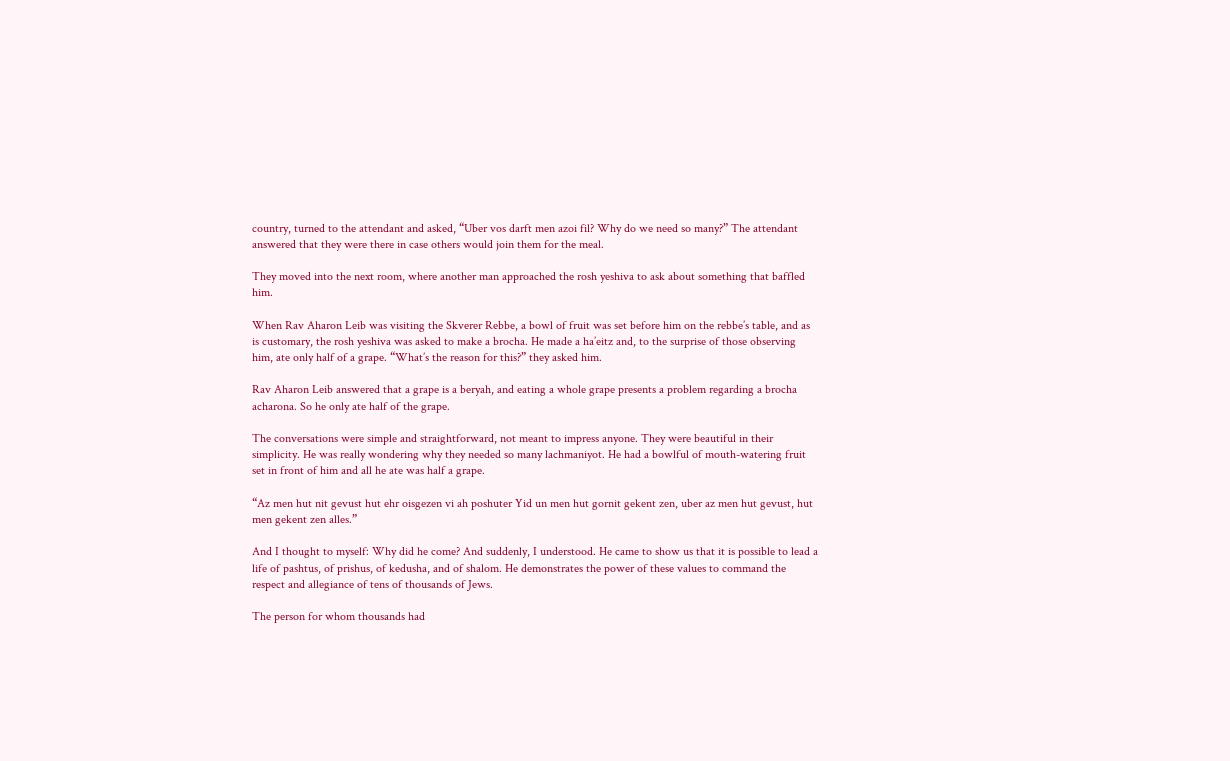country, turned to the attendant and asked, “Uber vos darft men azoi fil? Why do we need so many?” The attendant answered that they were there in case others would join them for the meal.

They moved into the next room, where another man approached the rosh yeshiva to ask about something that baffled him.

When Rav Aharon Leib was visiting the Skverer Rebbe, a bowl of fruit was set before him on the rebbe’s table, and as is customary, the rosh yeshiva was asked to make a brocha. He made a ha’eitz and, to the surprise of those observing him, ate only half of a grape. “What’s the reason for this?” they asked him.

Rav Aharon Leib answered that a grape is a beryah, and eating a whole grape presents a problem regarding a brocha acharona. So he only ate half of the grape.

The conversations were simple and straightforward, not meant to impress anyone. They were beautiful in their simplicity. He was really wondering why they needed so many lachmaniyot. He had a bowlful of mouth-watering fruit set in front of him and all he ate was half a grape.

“Az men hut nit gevust hut ehr oisgezen vi ah poshuter Yid un men hut gornit gekent zen, uber az men hut gevust, hut men gekent zen alles.”

And I thought to myself: Why did he come? And suddenly, I understood. He came to show us that it is possible to lead a life of pashtus, of prishus, of kedusha, and of shalom. He demonstrates the power of these values to command the respect and allegiance of tens of thousands of Jews.

The person for whom thousands had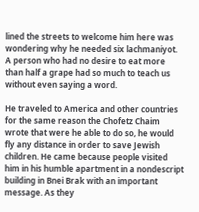lined the streets to welcome him here was wondering why he needed six lachmaniyot. A person who had no desire to eat more than half a grape had so much to teach us without even saying a word.

He traveled to America and other countries for the same reason the Chofetz Chaim wrote that were he able to do so, he would fly any distance in order to save Jewish children. He came because people visited him in his humble apartment in a nondescript building in Bnei Brak with an important message. As they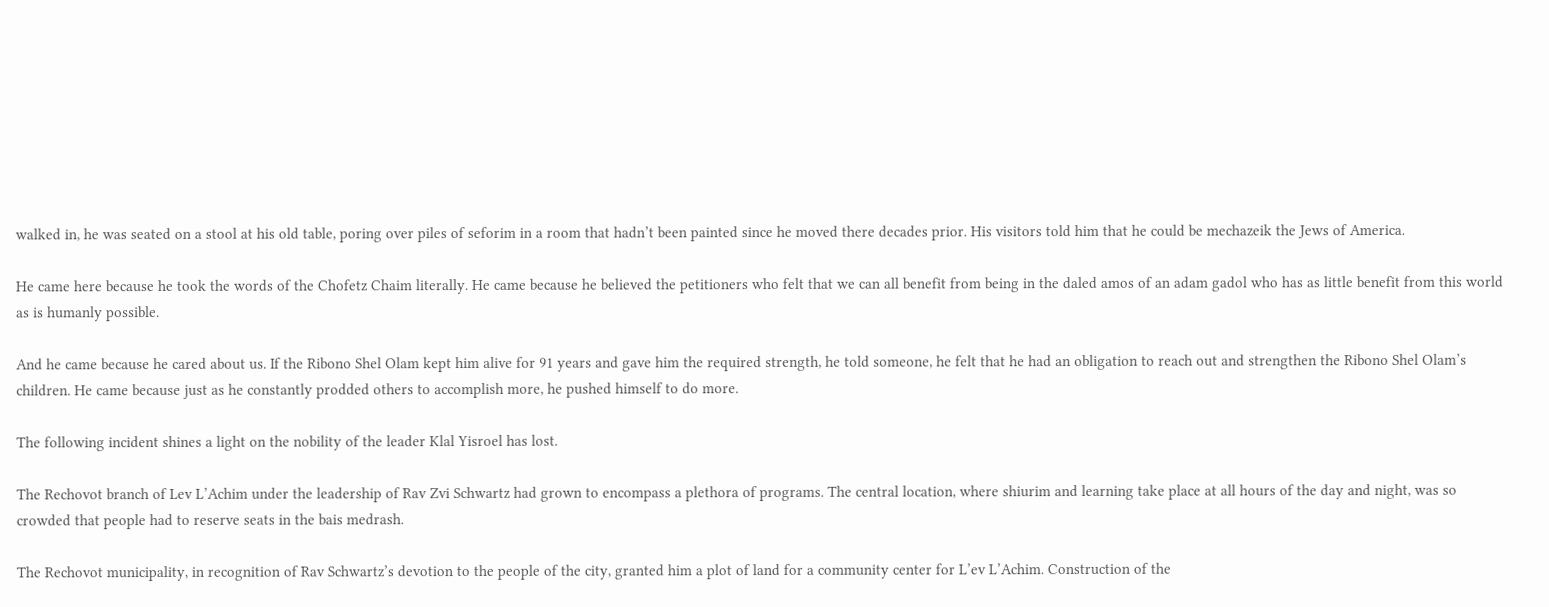walked in, he was seated on a stool at his old table, poring over piles of seforim in a room that hadn’t been painted since he moved there decades prior. His visitors told him that he could be mechazeik the Jews of America.

He came here because he took the words of the Chofetz Chaim literally. He came because he believed the petitioners who felt that we can all benefit from being in the daled amos of an adam gadol who has as little benefit from this world as is humanly possible.

And he came because he cared about us. If the Ribono Shel Olam kept him alive for 91 years and gave him the required strength, he told someone, he felt that he had an obligation to reach out and strengthen the Ribono Shel Olam’s children. He came because just as he constantly prodded others to accomplish more, he pushed himself to do more.

The following incident shines a light on the nobility of the leader Klal Yisroel has lost.

The Rechovot branch of Lev L’Achim under the leadership of Rav Zvi Schwartz had grown to encompass a plethora of programs. The central location, where shiurim and learning take place at all hours of the day and night, was so crowded that people had to reserve seats in the bais medrash.

The Rechovot municipality, in recognition of Rav Schwartz’s devotion to the people of the city, granted him a plot of land for a community center for L’ev L’Achim. Construction of the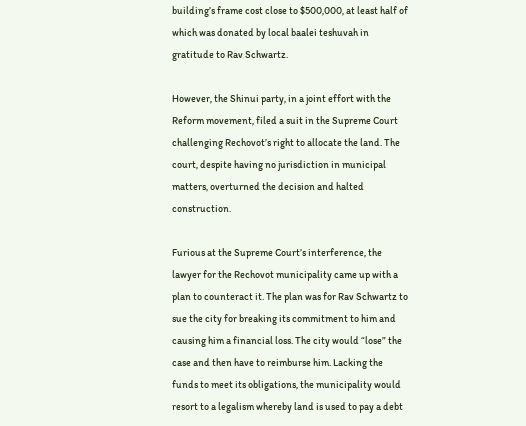building’s frame cost close to $500,000, at least half of which was donated by local baalei teshuvah in gratitude to Rav Schwartz.

However, the Shinui party, in a joint effort with the Reform movement, filed a suit in the Supreme Court challenging Rechovot’s right to allocate the land. The court, despite having no jurisdiction in municipal matters, overturned the decision and halted construction.

Furious at the Supreme Court’s interference, the lawyer for the Rechovot municipality came up with a plan to counteract it. The plan was for Rav Schwartz to sue the city for breaking its commitment to him and causing him a financial loss. The city would “lose” the case and then have to reimburse him. Lacking the funds to meet its obligations, the municipality would resort to a legalism whereby land is used to pay a debt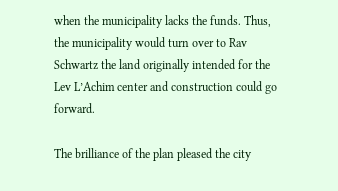when the municipality lacks the funds. Thus, the municipality would turn over to Rav Schwartz the land originally intended for the Lev L’Achim center and construction could go forward.

The brilliance of the plan pleased the city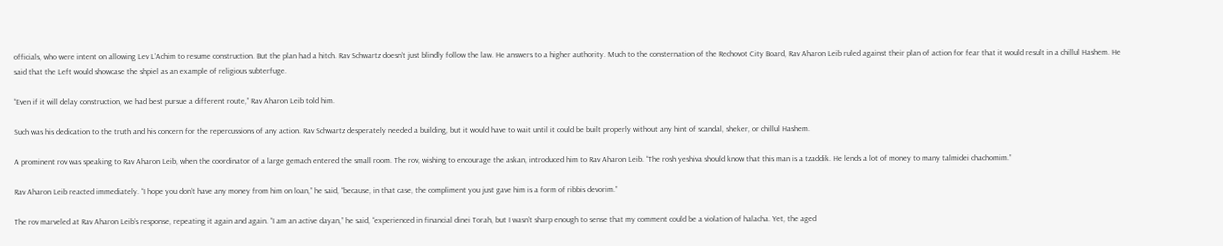officials, who were intent on allowing Lev L’Achim to resume construction. But the plan had a hitch. Rav Schwartz doesn’t just blindly follow the law. He answers to a higher authority. Much to the consternation of the Rechovot City Board, Rav Aharon Leib ruled against their plan of action for fear that it would result in a chillul Hashem. He said that the Left would showcase the shpiel as an example of religious subterfuge.

“Even if it will delay construction, we had best pursue a different route,” Rav Aharon Leib told him.

Such was his dedication to the truth and his concern for the repercussions of any action. Rav Schwartz desperately needed a building, but it would have to wait until it could be built properly without any hint of scandal, sheker, or chillul Hashem.

A prominent rov was speaking to Rav Aharon Leib, when the coordinator of a large gemach entered the small room. The rov, wishing to encourage the askan, introduced him to Rav Aharon Leib. “The rosh yeshiva should know that this man is a tzaddik. He lends a lot of money to many talmidei chachomim.”

Rav Aharon Leib reacted immediately. “I hope you don’t have any money from him on loan,” he said, “because, in that case, the compliment you just gave him is a form of ribbis devorim.”

The rov marveled at Rav Aharon Leib’s response, repeating it again and again. “I am an active dayan,” he said, “experienced in financial dinei Torah, but I wasn’t sharp enough to sense that my comment could be a violation of halacha. Yet, the aged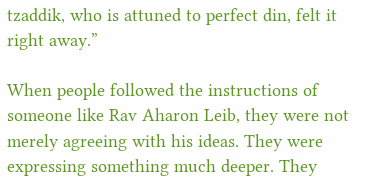tzaddik, who is attuned to perfect din, felt it right away.”

When people followed the instructions of someone like Rav Aharon Leib, they were not merely agreeing with his ideas. They were expressing something much deeper. They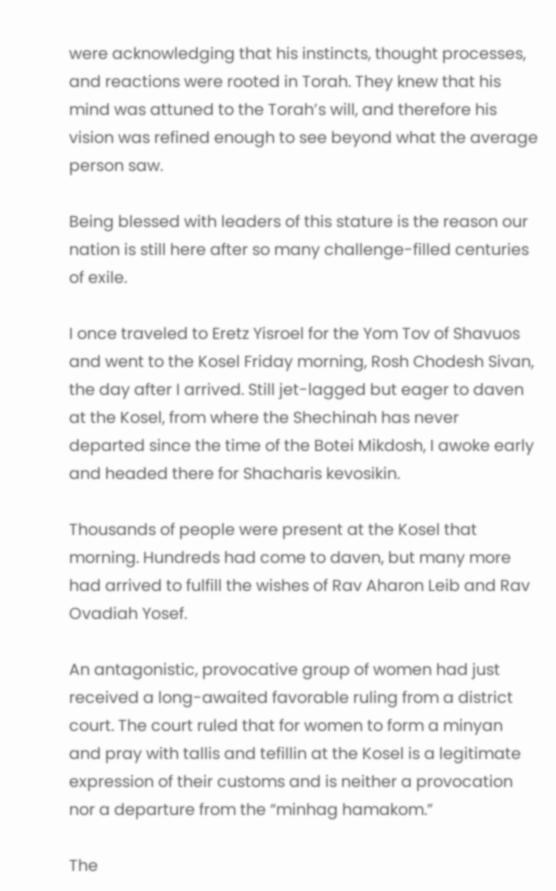were acknowledging that his instincts, thought processes, and reactions were rooted in Torah. They knew that his mind was attuned to the Torah’s will, and therefore his vision was refined enough to see beyond what the average person saw.

Being blessed with leaders of this stature is the reason our nation is still here after so many challenge-filled centuries of exile.

I once traveled to Eretz Yisroel for the Yom Tov of Shavuos and went to the Kosel Friday morning, Rosh Chodesh Sivan, the day after I arrived. Still jet-lagged but eager to daven at the Kosel, from where the Shechinah has never departed since the time of the Botei Mikdosh, I awoke early and headed there for Shacharis kevosikin.

Thousands of people were present at the Kosel that morning. Hundreds had come to daven, but many more had arrived to fulfill the wishes of Rav Aharon Leib and Rav Ovadiah Yosef.

An antagonistic, provocative group of women had just received a long-awaited favorable ruling from a district court. The court ruled that for women to form a minyan and pray with tallis and tefillin at the Kosel is a legitimate expression of their customs and is neither a provocation nor a departure from the “minhag hamakom.”

The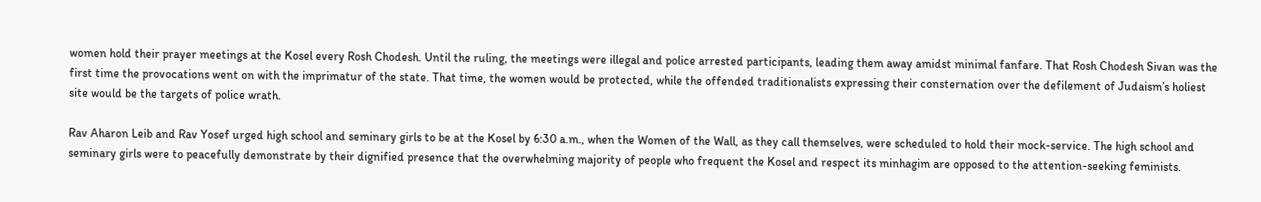women hold their prayer meetings at the Kosel every Rosh Chodesh. Until the ruling, the meetings were illegal and police arrested participants, leading them away amidst minimal fanfare. That Rosh Chodesh Sivan was the first time the provocations went on with the imprimatur of the state. That time, the women would be protected, while the offended traditionalists expressing their consternation over the defilement of Judaism’s holiest site would be the targets of police wrath.

Rav Aharon Leib and Rav Yosef urged high school and seminary girls to be at the Kosel by 6:30 a.m., when the Women of the Wall, as they call themselves, were scheduled to hold their mock-service. The high school and seminary girls were to peacefully demonstrate by their dignified presence that the overwhelming majority of people who frequent the Kosel and respect its minhagim are opposed to the attention-seeking feminists.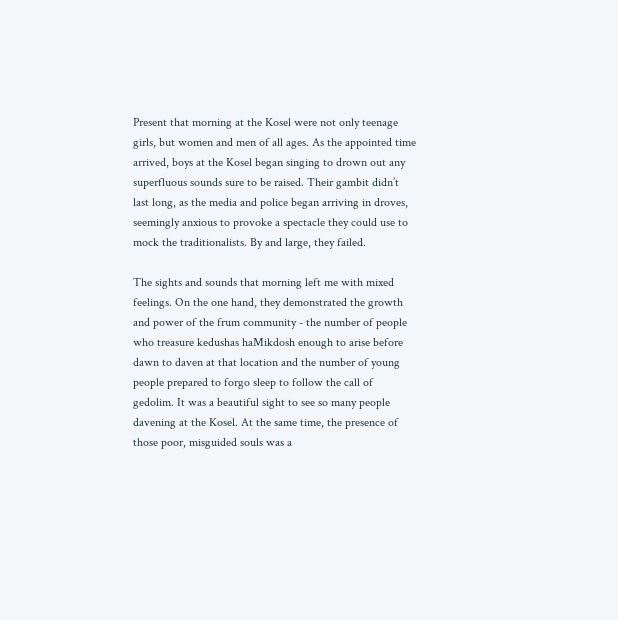Present that morning at the Kosel were not only teenage girls, but women and men of all ages. As the appointed time arrived, boys at the Kosel began singing to drown out any superfluous sounds sure to be raised. Their gambit didn’t last long, as the media and police began arriving in droves, seemingly anxious to provoke a spectacle they could use to mock the traditionalists. By and large, they failed.

The sights and sounds that morning left me with mixed feelings. On the one hand, they demonstrated the growth and power of the frum community - the number of people who treasure kedushas haMikdosh enough to arise before dawn to daven at that location and the number of young people prepared to forgo sleep to follow the call of gedolim. It was a beautiful sight to see so many people davening at the Kosel. At the same time, the presence of those poor, misguided souls was a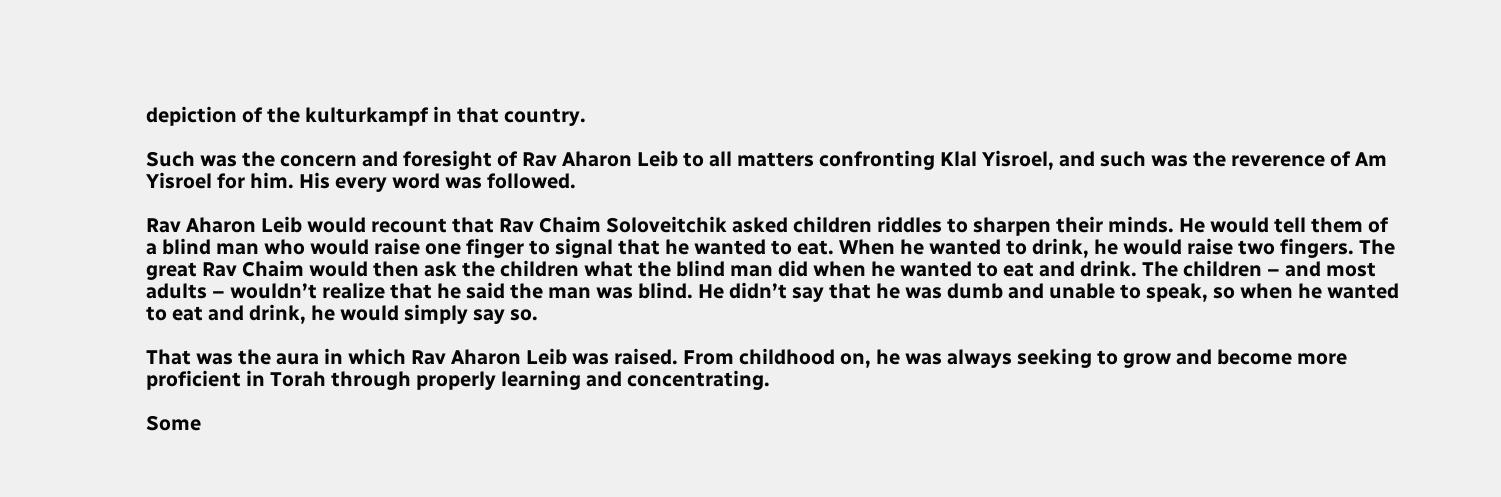depiction of the kulturkampf in that country.

Such was the concern and foresight of Rav Aharon Leib to all matters confronting Klal Yisroel, and such was the reverence of Am Yisroel for him. His every word was followed.

Rav Aharon Leib would recount that Rav Chaim Soloveitchik asked children riddles to sharpen their minds. He would tell them of a blind man who would raise one finger to signal that he wanted to eat. When he wanted to drink, he would raise two fingers. The great Rav Chaim would then ask the children what the blind man did when he wanted to eat and drink. The children – and most adults – wouldn’t realize that he said the man was blind. He didn’t say that he was dumb and unable to speak, so when he wanted to eat and drink, he would simply say so.

That was the aura in which Rav Aharon Leib was raised. From childhood on, he was always seeking to grow and become more proficient in Torah through properly learning and concentrating.

Some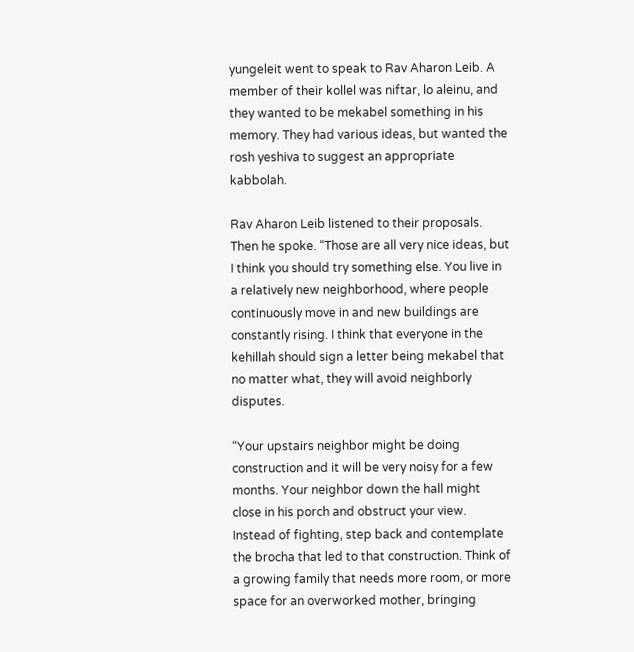yungeleit went to speak to Rav Aharon Leib. A member of their kollel was niftar, lo aleinu, and they wanted to be mekabel something in his memory. They had various ideas, but wanted the rosh yeshiva to suggest an appropriate kabbolah.

Rav Aharon Leib listened to their proposals. Then he spoke. “Those are all very nice ideas, but I think you should try something else. You live in a relatively new neighborhood, where people continuously move in and new buildings are constantly rising. I think that everyone in the kehillah should sign a letter being mekabel that no matter what, they will avoid neighborly disputes.

“Your upstairs neighbor might be doing construction and it will be very noisy for a few months. Your neighbor down the hall might close in his porch and obstruct your view. Instead of fighting, step back and contemplate the brocha that led to that construction. Think of a growing family that needs more room, or more space for an overworked mother, bringing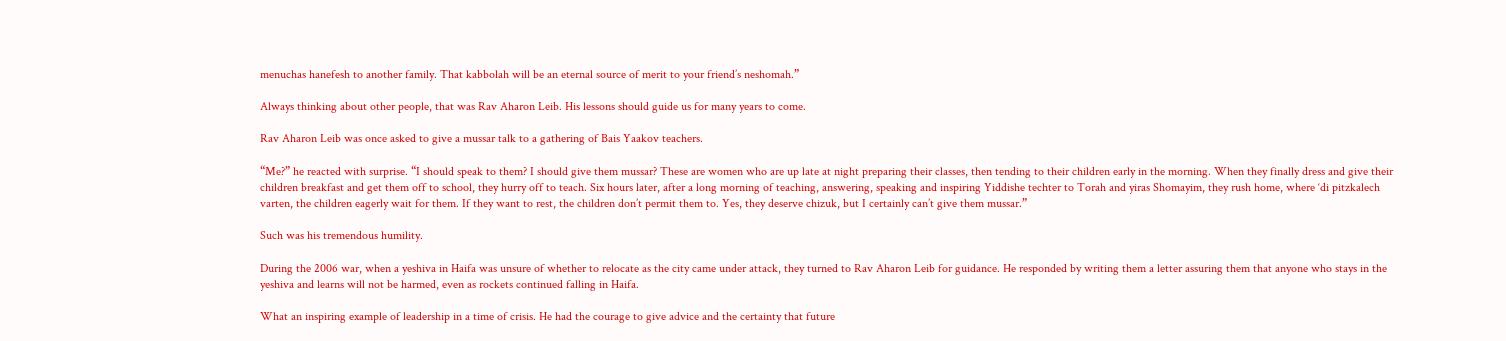menuchas hanefesh to another family. That kabbolah will be an eternal source of merit to your friend’s neshomah.”

Always thinking about other people, that was Rav Aharon Leib. His lessons should guide us for many years to come.

Rav Aharon Leib was once asked to give a mussar talk to a gathering of Bais Yaakov teachers.

“Me?” he reacted with surprise. “I should speak to them? I should give them mussar? These are women who are up late at night preparing their classes, then tending to their children early in the morning. When they finally dress and give their children breakfast and get them off to school, they hurry off to teach. Six hours later, after a long morning of teaching, answering, speaking and inspiring Yiddishe techter to Torah and yiras Shomayim, they rush home, where ‘di pitzkalech varten, the children eagerly wait for them. If they want to rest, the children don’t permit them to. Yes, they deserve chizuk, but I certainly can’t give them mussar.”

Such was his tremendous humility.

During the 2006 war, when a yeshiva in Haifa was unsure of whether to relocate as the city came under attack, they turned to Rav Aharon Leib for guidance. He responded by writing them a letter assuring them that anyone who stays in the yeshiva and learns will not be harmed, even as rockets continued falling in Haifa.

What an inspiring example of leadership in a time of crisis. He had the courage to give advice and the certainty that future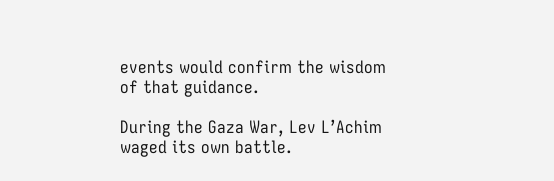events would confirm the wisdom of that guidance.

During the Gaza War, Lev L’Achim waged its own battle.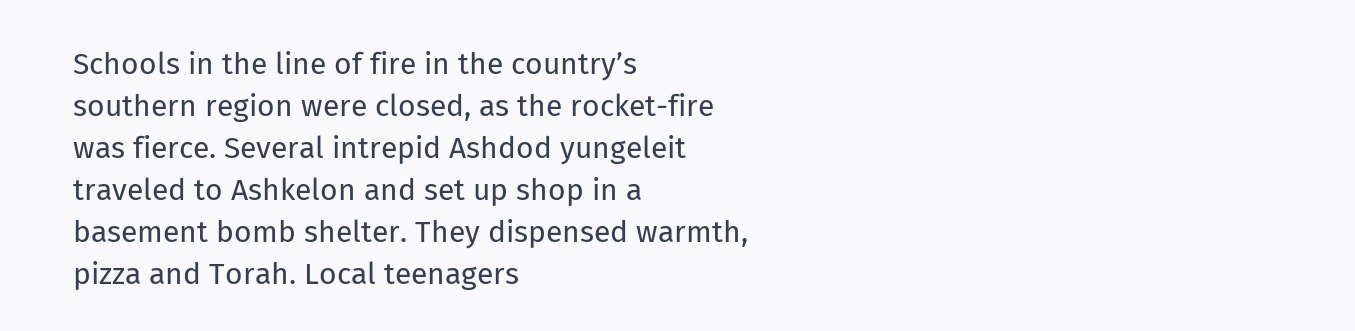Schools in the line of fire in the country’s southern region were closed, as the rocket-fire was fierce. Several intrepid Ashdod yungeleit traveled to Ashkelon and set up shop in a basement bomb shelter. They dispensed warmth, pizza and Torah. Local teenagers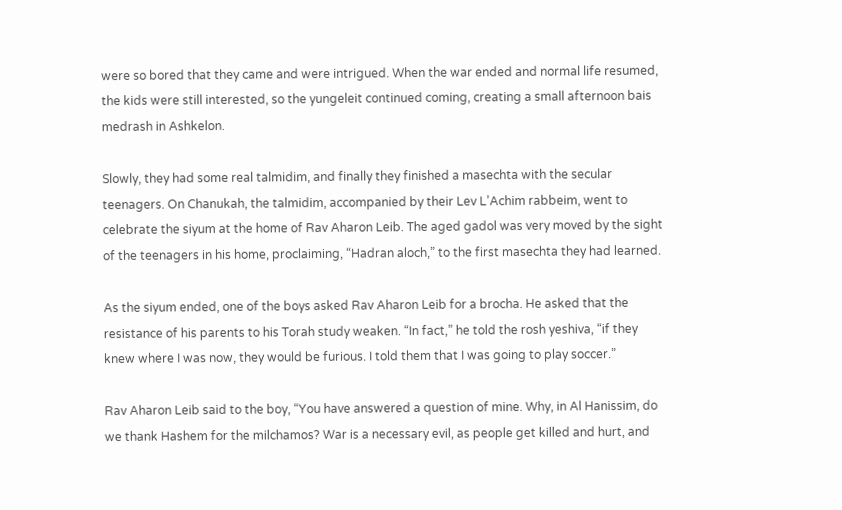were so bored that they came and were intrigued. When the war ended and normal life resumed, the kids were still interested, so the yungeleit continued coming, creating a small afternoon bais medrash in Ashkelon.

Slowly, they had some real talmidim, and finally they finished a masechta with the secular teenagers. On Chanukah, the talmidim, accompanied by their Lev L’Achim rabbeim, went to celebrate the siyum at the home of Rav Aharon Leib. The aged gadol was very moved by the sight of the teenagers in his home, proclaiming, “Hadran aloch,” to the first masechta they had learned.

As the siyum ended, one of the boys asked Rav Aharon Leib for a brocha. He asked that the resistance of his parents to his Torah study weaken. “In fact,” he told the rosh yeshiva, “if they knew where I was now, they would be furious. I told them that I was going to play soccer.”

Rav Aharon Leib said to the boy, “You have answered a question of mine. Why, in Al Hanissim, do we thank Hashem for the milchamos? War is a necessary evil, as people get killed and hurt, and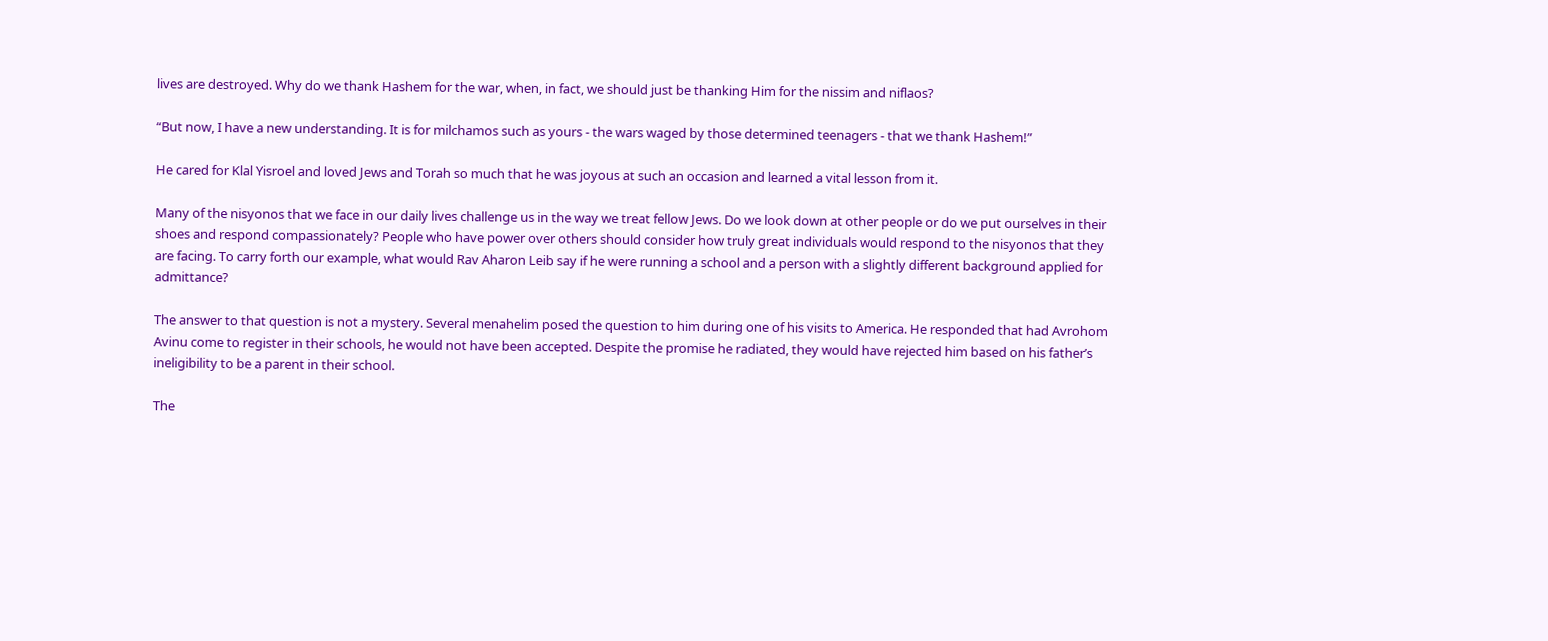lives are destroyed. Why do we thank Hashem for the war, when, in fact, we should just be thanking Him for the nissim and niflaos?

“But now, I have a new understanding. It is for milchamos such as yours - the wars waged by those determined teenagers - that we thank Hashem!”

He cared for Klal Yisroel and loved Jews and Torah so much that he was joyous at such an occasion and learned a vital lesson from it.

Many of the nisyonos that we face in our daily lives challenge us in the way we treat fellow Jews. Do we look down at other people or do we put ourselves in their shoes and respond compassionately? People who have power over others should consider how truly great individuals would respond to the nisyonos that they are facing. To carry forth our example, what would Rav Aharon Leib say if he were running a school and a person with a slightly different background applied for admittance?

The answer to that question is not a mystery. Several menahelim posed the question to him during one of his visits to America. He responded that had Avrohom Avinu come to register in their schools, he would not have been accepted. Despite the promise he radiated, they would have rejected him based on his father’s ineligibility to be a parent in their school.

The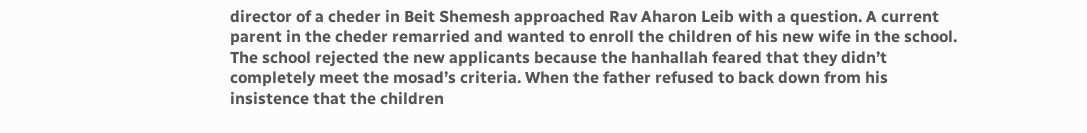director of a cheder in Beit Shemesh approached Rav Aharon Leib with a question. A current parent in the cheder remarried and wanted to enroll the children of his new wife in the school. The school rejected the new applicants because the hanhallah feared that they didn’t completely meet the mosad’s criteria. When the father refused to back down from his insistence that the children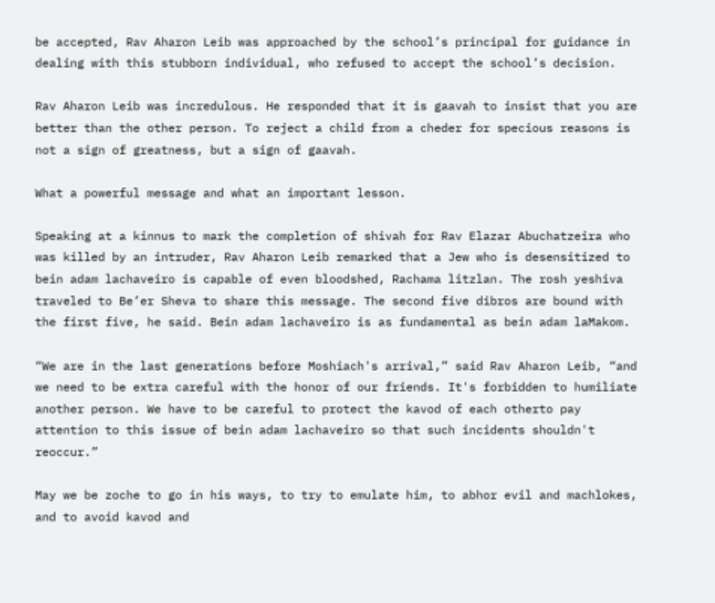be accepted, Rav Aharon Leib was approached by the school’s principal for guidance in dealing with this stubborn individual, who refused to accept the school’s decision.

Rav Aharon Leib was incredulous. He responded that it is gaavah to insist that you are better than the other person. To reject a child from a cheder for specious reasons is not a sign of greatness, but a sign of gaavah.

What a powerful message and what an important lesson.

Speaking at a kinnus to mark the completion of shivah for Rav Elazar Abuchatzeira who was killed by an intruder, Rav Aharon Leib remarked that a Jew who is desensitized to bein adam lachaveiro is capable of even bloodshed, Rachama litzlan. The rosh yeshiva traveled to Be’er Sheva to share this message. The second five dibros are bound with the first five, he said. Bein adam lachaveiro is as fundamental as bein adam laMakom.

“We are in the last generations before Moshiach's arrival,” said Rav Aharon Leib, “and we need to be extra careful with the honor of our friends. It's forbidden to humiliate another person. We have to be careful to protect the kavod of each otherto pay attention to this issue of bein adam lachaveiro so that such incidents shouldn't reoccur.”

May we be zoche to go in his ways, to try to emulate him, to abhor evil and machlokes, and to avoid kavod and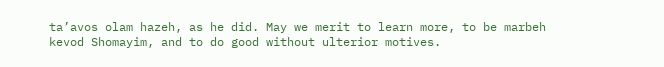ta’avos olam hazeh, as he did. May we merit to learn more, to be marbeh kevod Shomayim, and to do good without ulterior motives.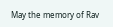May the memory of Rav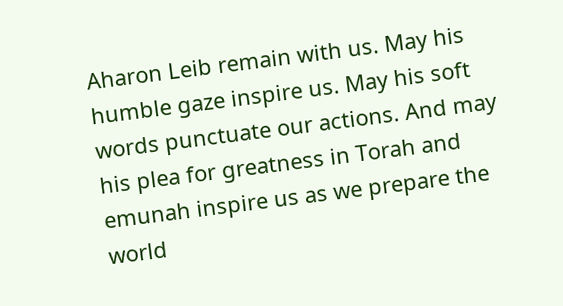Aharon Leib remain with us. May his humble gaze inspire us. May his soft words punctuate our actions. And may his plea for greatness in Torah and emunah inspire us as we prepare the world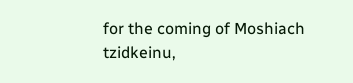for the coming of Moshiach tzidkeinu,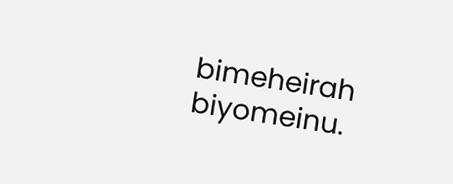bimeheirah biyomeinu.